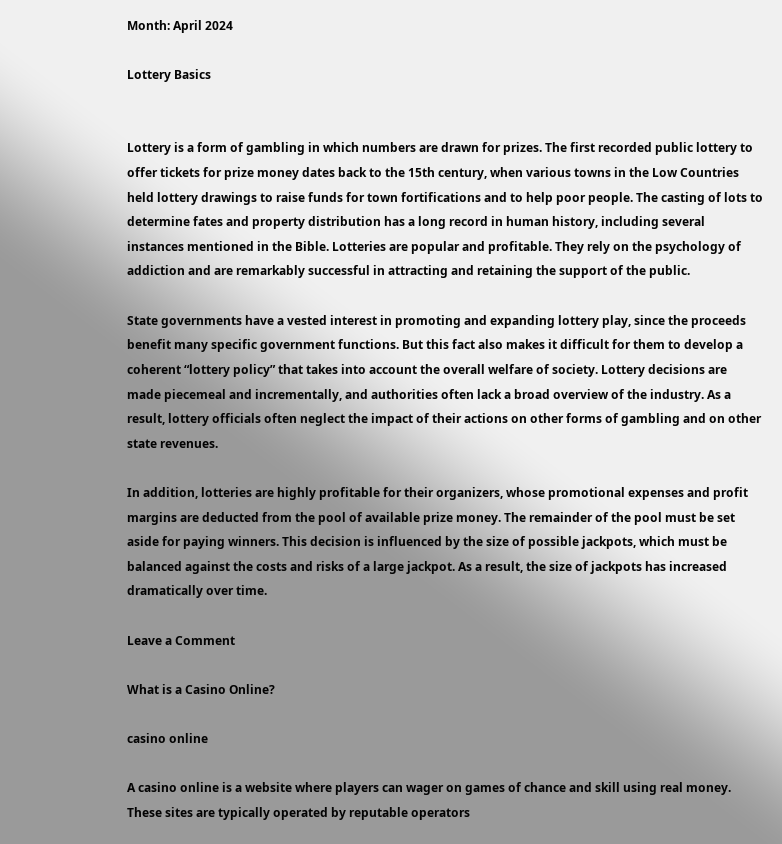Month: April 2024

Lottery Basics


Lottery is a form of gambling in which numbers are drawn for prizes. The first recorded public lottery to offer tickets for prize money dates back to the 15th century, when various towns in the Low Countries held lottery drawings to raise funds for town fortifications and to help poor people. The casting of lots to determine fates and property distribution has a long record in human history, including several instances mentioned in the Bible. Lotteries are popular and profitable. They rely on the psychology of addiction and are remarkably successful in attracting and retaining the support of the public.

State governments have a vested interest in promoting and expanding lottery play, since the proceeds benefit many specific government functions. But this fact also makes it difficult for them to develop a coherent “lottery policy” that takes into account the overall welfare of society. Lottery decisions are made piecemeal and incrementally, and authorities often lack a broad overview of the industry. As a result, lottery officials often neglect the impact of their actions on other forms of gambling and on other state revenues.

In addition, lotteries are highly profitable for their organizers, whose promotional expenses and profit margins are deducted from the pool of available prize money. The remainder of the pool must be set aside for paying winners. This decision is influenced by the size of possible jackpots, which must be balanced against the costs and risks of a large jackpot. As a result, the size of jackpots has increased dramatically over time.

Leave a Comment

What is a Casino Online?

casino online

A casino online is a website where players can wager on games of chance and skill using real money. These sites are typically operated by reputable operators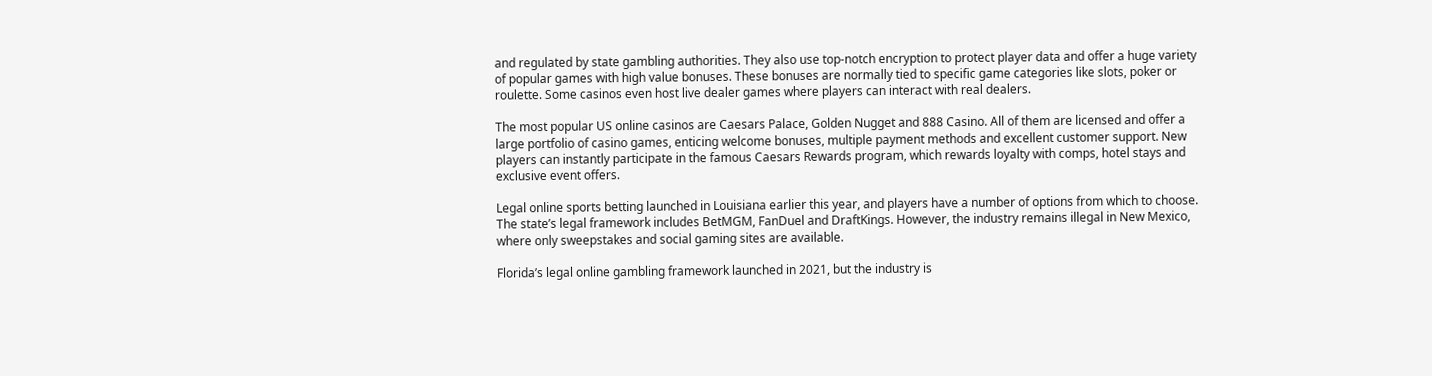and regulated by state gambling authorities. They also use top-notch encryption to protect player data and offer a huge variety of popular games with high value bonuses. These bonuses are normally tied to specific game categories like slots, poker or roulette. Some casinos even host live dealer games where players can interact with real dealers.

The most popular US online casinos are Caesars Palace, Golden Nugget and 888 Casino. All of them are licensed and offer a large portfolio of casino games, enticing welcome bonuses, multiple payment methods and excellent customer support. New players can instantly participate in the famous Caesars Rewards program, which rewards loyalty with comps, hotel stays and exclusive event offers.

Legal online sports betting launched in Louisiana earlier this year, and players have a number of options from which to choose. The state’s legal framework includes BetMGM, FanDuel and DraftKings. However, the industry remains illegal in New Mexico, where only sweepstakes and social gaming sites are available.

Florida’s legal online gambling framework launched in 2021, but the industry is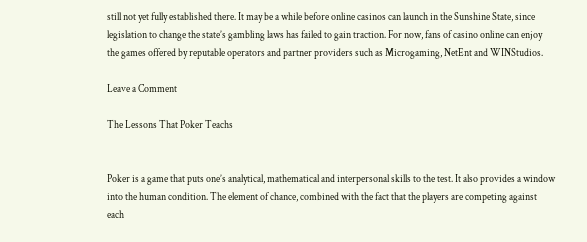still not yet fully established there. It may be a while before online casinos can launch in the Sunshine State, since legislation to change the state’s gambling laws has failed to gain traction. For now, fans of casino online can enjoy the games offered by reputable operators and partner providers such as Microgaming, NetEnt and WINStudios.

Leave a Comment

The Lessons That Poker Teachs


Poker is a game that puts one’s analytical, mathematical and interpersonal skills to the test. It also provides a window into the human condition. The element of chance, combined with the fact that the players are competing against each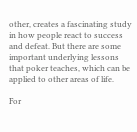other, creates a fascinating study in how people react to success and defeat. But there are some important underlying lessons that poker teaches, which can be applied to other areas of life.

For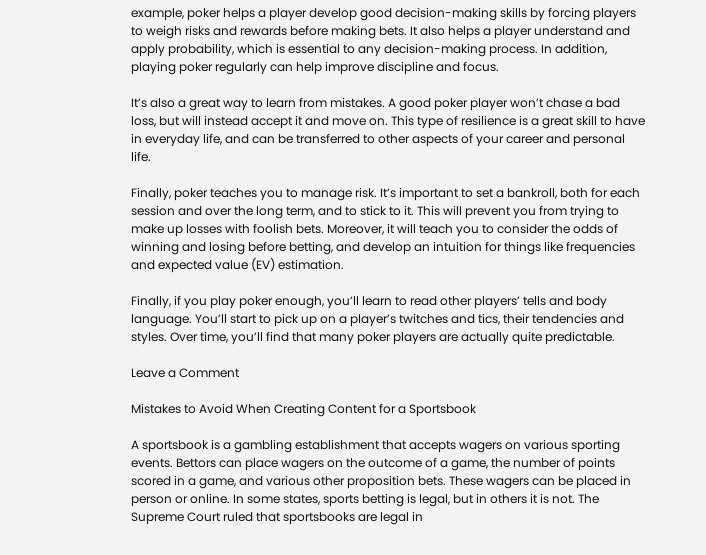example, poker helps a player develop good decision-making skills by forcing players to weigh risks and rewards before making bets. It also helps a player understand and apply probability, which is essential to any decision-making process. In addition, playing poker regularly can help improve discipline and focus.

It’s also a great way to learn from mistakes. A good poker player won’t chase a bad loss, but will instead accept it and move on. This type of resilience is a great skill to have in everyday life, and can be transferred to other aspects of your career and personal life.

Finally, poker teaches you to manage risk. It’s important to set a bankroll, both for each session and over the long term, and to stick to it. This will prevent you from trying to make up losses with foolish bets. Moreover, it will teach you to consider the odds of winning and losing before betting, and develop an intuition for things like frequencies and expected value (EV) estimation.

Finally, if you play poker enough, you’ll learn to read other players’ tells and body language. You’ll start to pick up on a player’s twitches and tics, their tendencies and styles. Over time, you’ll find that many poker players are actually quite predictable.

Leave a Comment

Mistakes to Avoid When Creating Content for a Sportsbook

A sportsbook is a gambling establishment that accepts wagers on various sporting events. Bettors can place wagers on the outcome of a game, the number of points scored in a game, and various other proposition bets. These wagers can be placed in person or online. In some states, sports betting is legal, but in others it is not. The Supreme Court ruled that sportsbooks are legal in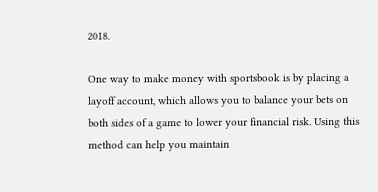2018.

One way to make money with sportsbook is by placing a layoff account, which allows you to balance your bets on both sides of a game to lower your financial risk. Using this method can help you maintain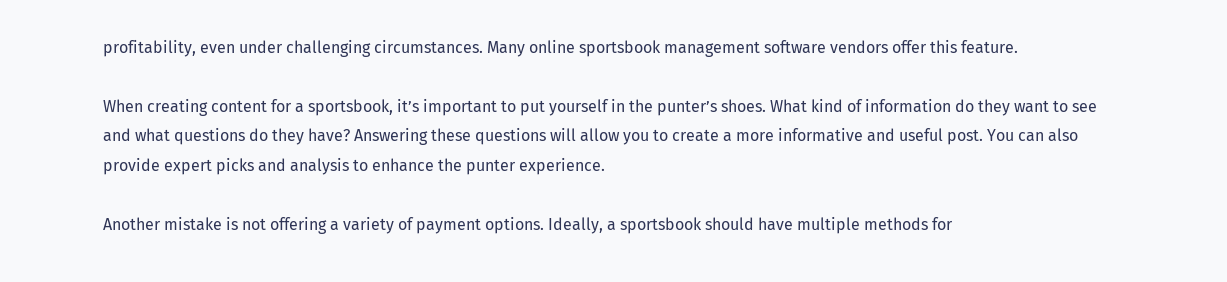profitability, even under challenging circumstances. Many online sportsbook management software vendors offer this feature.

When creating content for a sportsbook, it’s important to put yourself in the punter’s shoes. What kind of information do they want to see and what questions do they have? Answering these questions will allow you to create a more informative and useful post. You can also provide expert picks and analysis to enhance the punter experience.

Another mistake is not offering a variety of payment options. Ideally, a sportsbook should have multiple methods for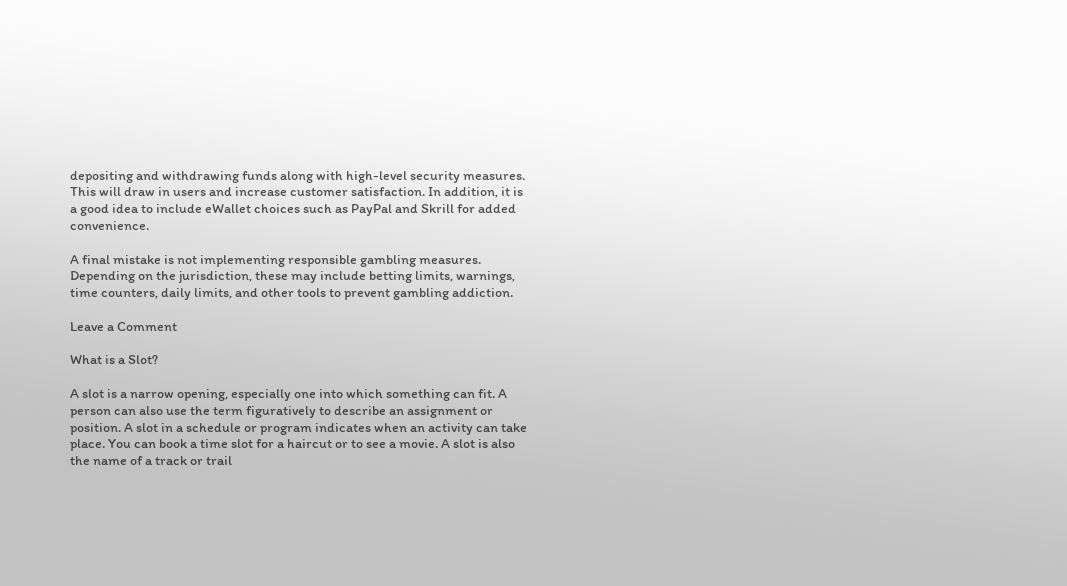depositing and withdrawing funds along with high-level security measures. This will draw in users and increase customer satisfaction. In addition, it is a good idea to include eWallet choices such as PayPal and Skrill for added convenience.

A final mistake is not implementing responsible gambling measures. Depending on the jurisdiction, these may include betting limits, warnings, time counters, daily limits, and other tools to prevent gambling addiction.

Leave a Comment

What is a Slot?

A slot is a narrow opening, especially one into which something can fit. A person can also use the term figuratively to describe an assignment or position. A slot in a schedule or program indicates when an activity can take place. You can book a time slot for a haircut or to see a movie. A slot is also the name of a track or trail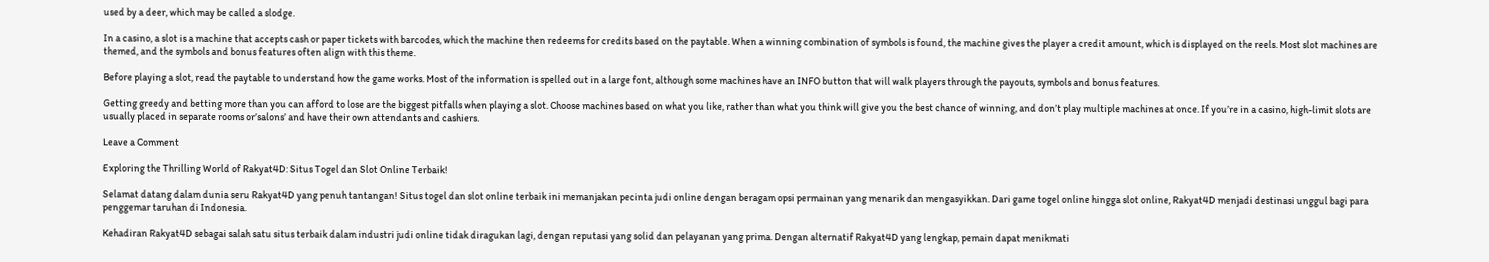used by a deer, which may be called a slodge.

In a casino, a slot is a machine that accepts cash or paper tickets with barcodes, which the machine then redeems for credits based on the paytable. When a winning combination of symbols is found, the machine gives the player a credit amount, which is displayed on the reels. Most slot machines are themed, and the symbols and bonus features often align with this theme.

Before playing a slot, read the paytable to understand how the game works. Most of the information is spelled out in a large font, although some machines have an INFO button that will walk players through the payouts, symbols and bonus features.

Getting greedy and betting more than you can afford to lose are the biggest pitfalls when playing a slot. Choose machines based on what you like, rather than what you think will give you the best chance of winning, and don’t play multiple machines at once. If you’re in a casino, high-limit slots are usually placed in separate rooms or’salons’ and have their own attendants and cashiers.

Leave a Comment

Exploring the Thrilling World of Rakyat4D: Situs Togel dan Slot Online Terbaik!

Selamat datang dalam dunia seru Rakyat4D yang penuh tantangan! Situs togel dan slot online terbaik ini memanjakan pecinta judi online dengan beragam opsi permainan yang menarik dan mengasyikkan. Dari game togel online hingga slot online, Rakyat4D menjadi destinasi unggul bagi para penggemar taruhan di Indonesia.

Kehadiran Rakyat4D sebagai salah satu situs terbaik dalam industri judi online tidak diragukan lagi, dengan reputasi yang solid dan pelayanan yang prima. Dengan alternatif Rakyat4D yang lengkap, pemain dapat menikmati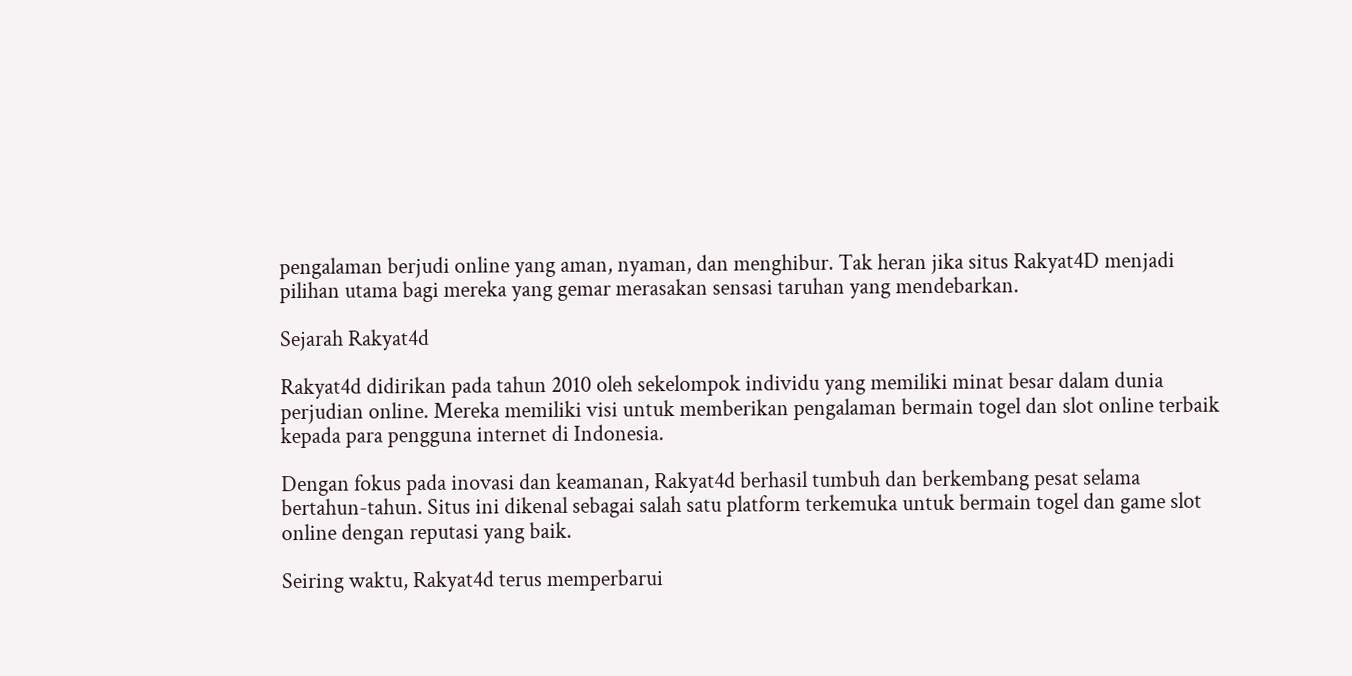pengalaman berjudi online yang aman, nyaman, dan menghibur. Tak heran jika situs Rakyat4D menjadi pilihan utama bagi mereka yang gemar merasakan sensasi taruhan yang mendebarkan.

Sejarah Rakyat4d

Rakyat4d didirikan pada tahun 2010 oleh sekelompok individu yang memiliki minat besar dalam dunia perjudian online. Mereka memiliki visi untuk memberikan pengalaman bermain togel dan slot online terbaik kepada para pengguna internet di Indonesia.

Dengan fokus pada inovasi dan keamanan, Rakyat4d berhasil tumbuh dan berkembang pesat selama bertahun-tahun. Situs ini dikenal sebagai salah satu platform terkemuka untuk bermain togel dan game slot online dengan reputasi yang baik.

Seiring waktu, Rakyat4d terus memperbarui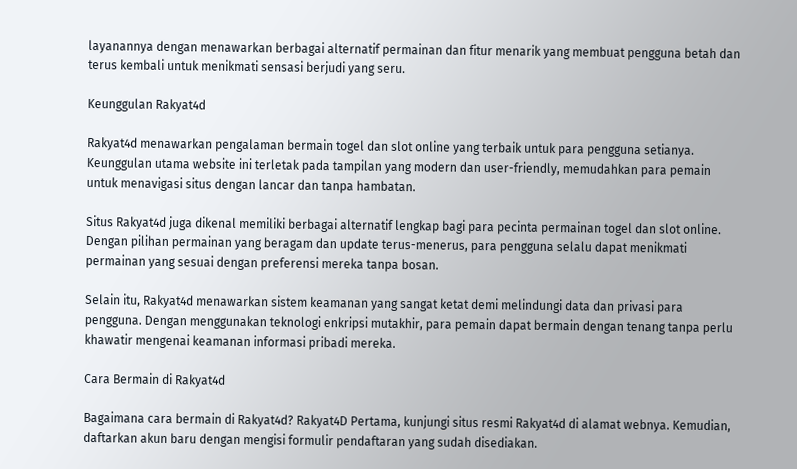layanannya dengan menawarkan berbagai alternatif permainan dan fitur menarik yang membuat pengguna betah dan terus kembali untuk menikmati sensasi berjudi yang seru.

Keunggulan Rakyat4d

Rakyat4d menawarkan pengalaman bermain togel dan slot online yang terbaik untuk para pengguna setianya. Keunggulan utama website ini terletak pada tampilan yang modern dan user-friendly, memudahkan para pemain untuk menavigasi situs dengan lancar dan tanpa hambatan.

Situs Rakyat4d juga dikenal memiliki berbagai alternatif lengkap bagi para pecinta permainan togel dan slot online. Dengan pilihan permainan yang beragam dan update terus-menerus, para pengguna selalu dapat menikmati permainan yang sesuai dengan preferensi mereka tanpa bosan.

Selain itu, Rakyat4d menawarkan sistem keamanan yang sangat ketat demi melindungi data dan privasi para pengguna. Dengan menggunakan teknologi enkripsi mutakhir, para pemain dapat bermain dengan tenang tanpa perlu khawatir mengenai keamanan informasi pribadi mereka.

Cara Bermain di Rakyat4d

Bagaimana cara bermain di Rakyat4d? Rakyat4D Pertama, kunjungi situs resmi Rakyat4d di alamat webnya. Kemudian, daftarkan akun baru dengan mengisi formulir pendaftaran yang sudah disediakan.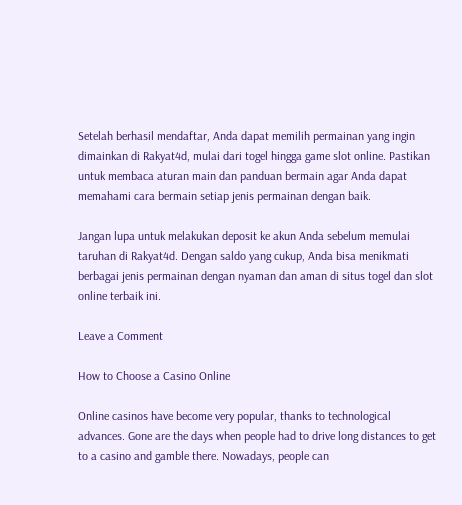Setelah berhasil mendaftar, Anda dapat memilih permainan yang ingin dimainkan di Rakyat4d, mulai dari togel hingga game slot online. Pastikan untuk membaca aturan main dan panduan bermain agar Anda dapat memahami cara bermain setiap jenis permainan dengan baik.

Jangan lupa untuk melakukan deposit ke akun Anda sebelum memulai taruhan di Rakyat4d. Dengan saldo yang cukup, Anda bisa menikmati berbagai jenis permainan dengan nyaman dan aman di situs togel dan slot online terbaik ini.

Leave a Comment

How to Choose a Casino Online

Online casinos have become very popular, thanks to technological advances. Gone are the days when people had to drive long distances to get to a casino and gamble there. Nowadays, people can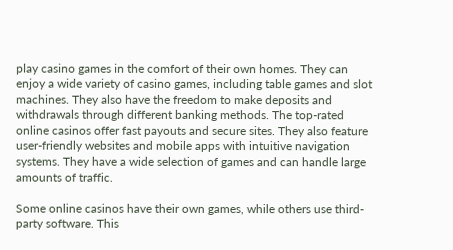play casino games in the comfort of their own homes. They can enjoy a wide variety of casino games, including table games and slot machines. They also have the freedom to make deposits and withdrawals through different banking methods. The top-rated online casinos offer fast payouts and secure sites. They also feature user-friendly websites and mobile apps with intuitive navigation systems. They have a wide selection of games and can handle large amounts of traffic.

Some online casinos have their own games, while others use third-party software. This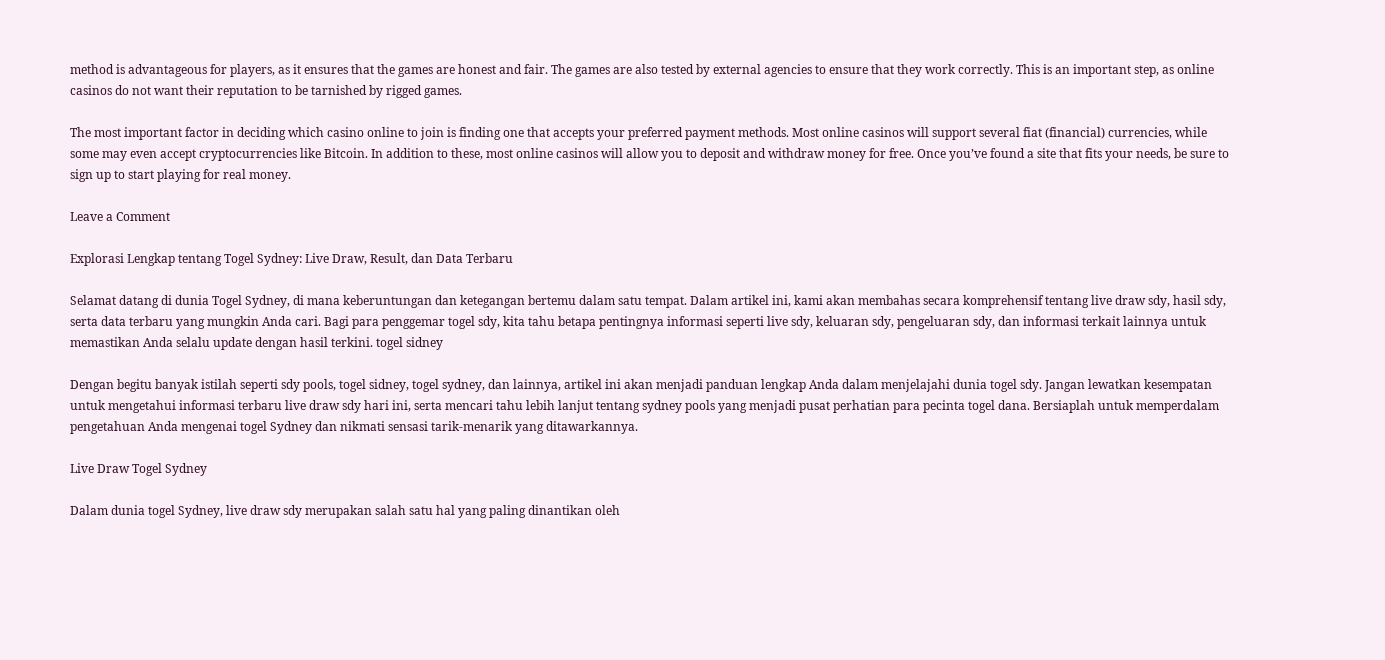method is advantageous for players, as it ensures that the games are honest and fair. The games are also tested by external agencies to ensure that they work correctly. This is an important step, as online casinos do not want their reputation to be tarnished by rigged games.

The most important factor in deciding which casino online to join is finding one that accepts your preferred payment methods. Most online casinos will support several fiat (financial) currencies, while some may even accept cryptocurrencies like Bitcoin. In addition to these, most online casinos will allow you to deposit and withdraw money for free. Once you’ve found a site that fits your needs, be sure to sign up to start playing for real money.

Leave a Comment

Explorasi Lengkap tentang Togel Sydney: Live Draw, Result, dan Data Terbaru

Selamat datang di dunia Togel Sydney, di mana keberuntungan dan ketegangan bertemu dalam satu tempat. Dalam artikel ini, kami akan membahas secara komprehensif tentang live draw sdy, hasil sdy, serta data terbaru yang mungkin Anda cari. Bagi para penggemar togel sdy, kita tahu betapa pentingnya informasi seperti live sdy, keluaran sdy, pengeluaran sdy, dan informasi terkait lainnya untuk memastikan Anda selalu update dengan hasil terkini. togel sidney

Dengan begitu banyak istilah seperti sdy pools, togel sidney, togel sydney, dan lainnya, artikel ini akan menjadi panduan lengkap Anda dalam menjelajahi dunia togel sdy. Jangan lewatkan kesempatan untuk mengetahui informasi terbaru live draw sdy hari ini, serta mencari tahu lebih lanjut tentang sydney pools yang menjadi pusat perhatian para pecinta togel dana. Bersiaplah untuk memperdalam pengetahuan Anda mengenai togel Sydney dan nikmati sensasi tarik-menarik yang ditawarkannya.

Live Draw Togel Sydney

Dalam dunia togel Sydney, live draw sdy merupakan salah satu hal yang paling dinantikan oleh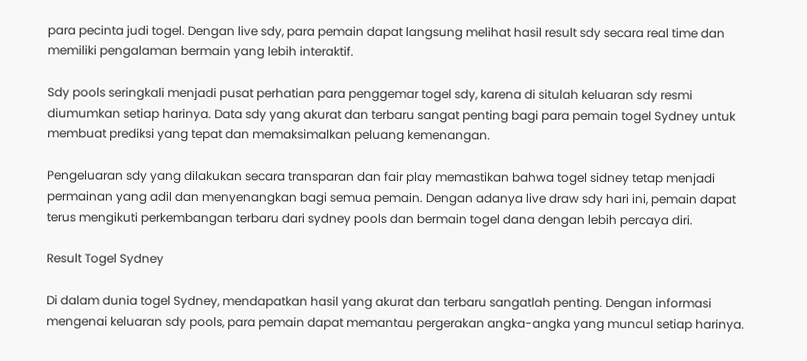para pecinta judi togel. Dengan live sdy, para pemain dapat langsung melihat hasil result sdy secara real time dan memiliki pengalaman bermain yang lebih interaktif.

Sdy pools seringkali menjadi pusat perhatian para penggemar togel sdy, karena di situlah keluaran sdy resmi diumumkan setiap harinya. Data sdy yang akurat dan terbaru sangat penting bagi para pemain togel Sydney untuk membuat prediksi yang tepat dan memaksimalkan peluang kemenangan.

Pengeluaran sdy yang dilakukan secara transparan dan fair play memastikan bahwa togel sidney tetap menjadi permainan yang adil dan menyenangkan bagi semua pemain. Dengan adanya live draw sdy hari ini, pemain dapat terus mengikuti perkembangan terbaru dari sydney pools dan bermain togel dana dengan lebih percaya diri.

Result Togel Sydney

Di dalam dunia togel Sydney, mendapatkan hasil yang akurat dan terbaru sangatlah penting. Dengan informasi mengenai keluaran sdy pools, para pemain dapat memantau pergerakan angka-angka yang muncul setiap harinya.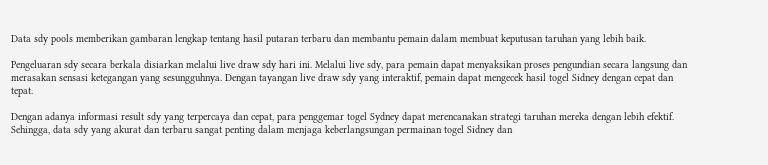Data sdy pools memberikan gambaran lengkap tentang hasil putaran terbaru dan membantu pemain dalam membuat keputusan taruhan yang lebih baik.

Pengeluaran sdy secara berkala disiarkan melalui live draw sdy hari ini. Melalui live sdy, para pemain dapat menyaksikan proses pengundian secara langsung dan merasakan sensasi ketegangan yang sesungguhnya. Dengan tayangan live draw sdy yang interaktif, pemain dapat mengecek hasil togel Sidney dengan cepat dan tepat.

Dengan adanya informasi result sdy yang terpercaya dan cepat, para penggemar togel Sydney dapat merencanakan strategi taruhan mereka dengan lebih efektif. Sehingga, data sdy yang akurat dan terbaru sangat penting dalam menjaga keberlangsungan permainan togel Sidney dan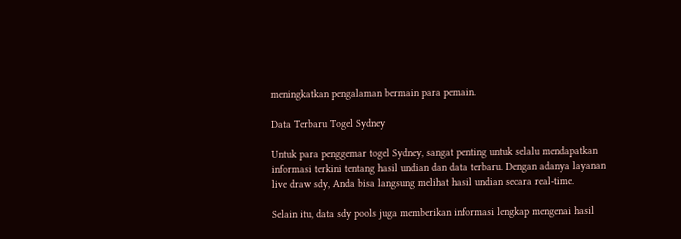meningkatkan pengalaman bermain para pemain.

Data Terbaru Togel Sydney

Untuk para penggemar togel Sydney, sangat penting untuk selalu mendapatkan informasi terkini tentang hasil undian dan data terbaru. Dengan adanya layanan live draw sdy, Anda bisa langsung melihat hasil undian secara real-time.

Selain itu, data sdy pools juga memberikan informasi lengkap mengenai hasil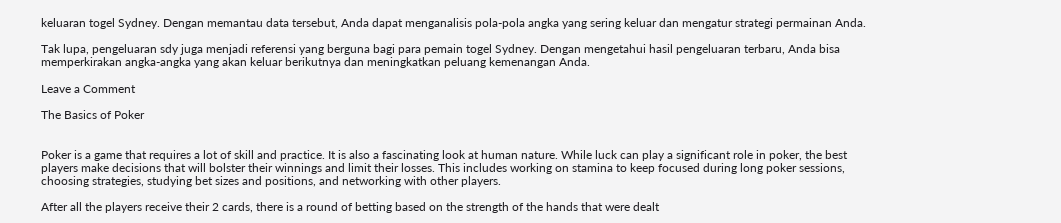keluaran togel Sydney. Dengan memantau data tersebut, Anda dapat menganalisis pola-pola angka yang sering keluar dan mengatur strategi permainan Anda.

Tak lupa, pengeluaran sdy juga menjadi referensi yang berguna bagi para pemain togel Sydney. Dengan mengetahui hasil pengeluaran terbaru, Anda bisa memperkirakan angka-angka yang akan keluar berikutnya dan meningkatkan peluang kemenangan Anda.

Leave a Comment

The Basics of Poker


Poker is a game that requires a lot of skill and practice. It is also a fascinating look at human nature. While luck can play a significant role in poker, the best players make decisions that will bolster their winnings and limit their losses. This includes working on stamina to keep focused during long poker sessions, choosing strategies, studying bet sizes and positions, and networking with other players.

After all the players receive their 2 cards, there is a round of betting based on the strength of the hands that were dealt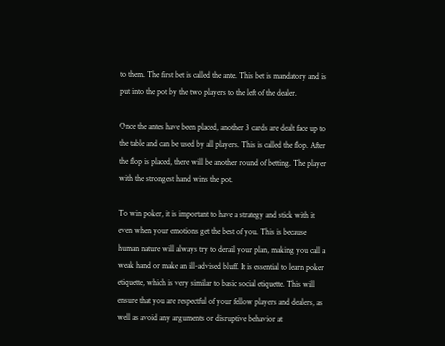to them. The first bet is called the ante. This bet is mandatory and is put into the pot by the two players to the left of the dealer.

Once the antes have been placed, another 3 cards are dealt face up to the table and can be used by all players. This is called the flop. After the flop is placed, there will be another round of betting. The player with the strongest hand wins the pot.

To win poker, it is important to have a strategy and stick with it even when your emotions get the best of you. This is because human nature will always try to derail your plan, making you call a weak hand or make an ill-advised bluff. It is essential to learn poker etiquette, which is very similar to basic social etiquette. This will ensure that you are respectful of your fellow players and dealers, as well as avoid any arguments or disruptive behavior at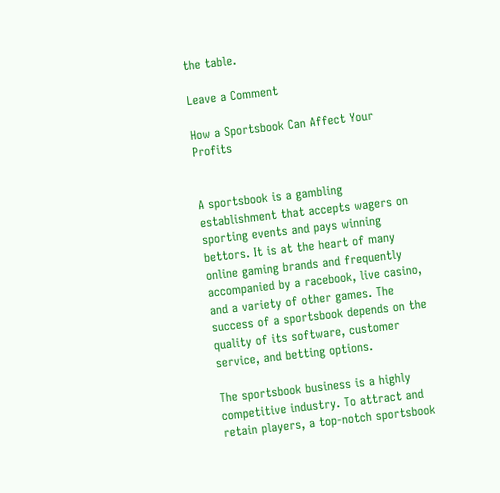the table.

Leave a Comment

How a Sportsbook Can Affect Your Profits


A sportsbook is a gambling establishment that accepts wagers on sporting events and pays winning bettors. It is at the heart of many online gaming brands and frequently accompanied by a racebook, live casino, and a variety of other games. The success of a sportsbook depends on the quality of its software, customer service, and betting options.

The sportsbook business is a highly competitive industry. To attract and retain players, a top-notch sportsbook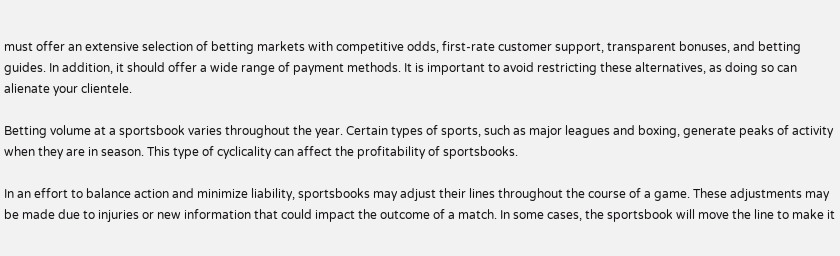must offer an extensive selection of betting markets with competitive odds, first-rate customer support, transparent bonuses, and betting guides. In addition, it should offer a wide range of payment methods. It is important to avoid restricting these alternatives, as doing so can alienate your clientele.

Betting volume at a sportsbook varies throughout the year. Certain types of sports, such as major leagues and boxing, generate peaks of activity when they are in season. This type of cyclicality can affect the profitability of sportsbooks.

In an effort to balance action and minimize liability, sportsbooks may adjust their lines throughout the course of a game. These adjustments may be made due to injuries or new information that could impact the outcome of a match. In some cases, the sportsbook will move the line to make it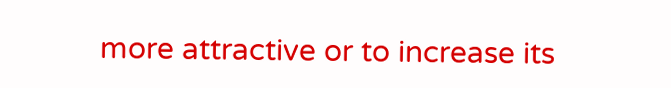more attractive or to increase its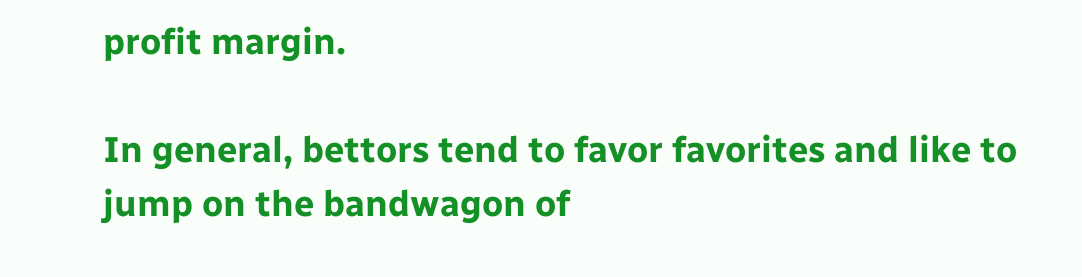profit margin.

In general, bettors tend to favor favorites and like to jump on the bandwagon of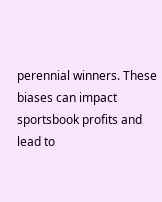perennial winners. These biases can impact sportsbook profits and lead to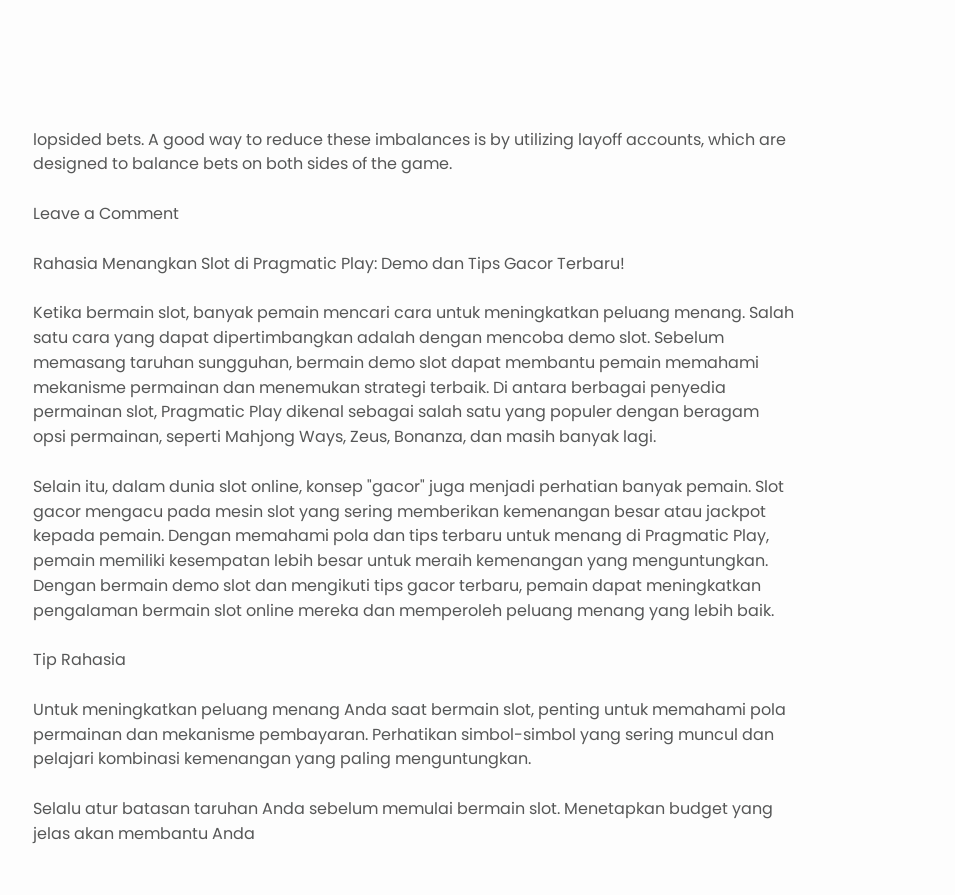lopsided bets. A good way to reduce these imbalances is by utilizing layoff accounts, which are designed to balance bets on both sides of the game.

Leave a Comment

Rahasia Menangkan Slot di Pragmatic Play: Demo dan Tips Gacor Terbaru!

Ketika bermain slot, banyak pemain mencari cara untuk meningkatkan peluang menang. Salah satu cara yang dapat dipertimbangkan adalah dengan mencoba demo slot. Sebelum memasang taruhan sungguhan, bermain demo slot dapat membantu pemain memahami mekanisme permainan dan menemukan strategi terbaik. Di antara berbagai penyedia permainan slot, Pragmatic Play dikenal sebagai salah satu yang populer dengan beragam opsi permainan, seperti Mahjong Ways, Zeus, Bonanza, dan masih banyak lagi.

Selain itu, dalam dunia slot online, konsep "gacor" juga menjadi perhatian banyak pemain. Slot gacor mengacu pada mesin slot yang sering memberikan kemenangan besar atau jackpot kepada pemain. Dengan memahami pola dan tips terbaru untuk menang di Pragmatic Play, pemain memiliki kesempatan lebih besar untuk meraih kemenangan yang menguntungkan. Dengan bermain demo slot dan mengikuti tips gacor terbaru, pemain dapat meningkatkan pengalaman bermain slot online mereka dan memperoleh peluang menang yang lebih baik.

Tip Rahasia

Untuk meningkatkan peluang menang Anda saat bermain slot, penting untuk memahami pola permainan dan mekanisme pembayaran. Perhatikan simbol-simbol yang sering muncul dan pelajari kombinasi kemenangan yang paling menguntungkan.

Selalu atur batasan taruhan Anda sebelum memulai bermain slot. Menetapkan budget yang jelas akan membantu Anda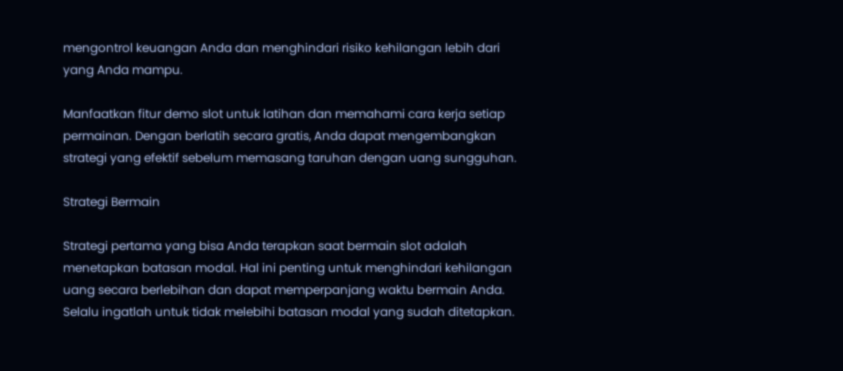mengontrol keuangan Anda dan menghindari risiko kehilangan lebih dari yang Anda mampu.

Manfaatkan fitur demo slot untuk latihan dan memahami cara kerja setiap permainan. Dengan berlatih secara gratis, Anda dapat mengembangkan strategi yang efektif sebelum memasang taruhan dengan uang sungguhan.

Strategi Bermain

Strategi pertama yang bisa Anda terapkan saat bermain slot adalah menetapkan batasan modal. Hal ini penting untuk menghindari kehilangan uang secara berlebihan dan dapat memperpanjang waktu bermain Anda. Selalu ingatlah untuk tidak melebihi batasan modal yang sudah ditetapkan.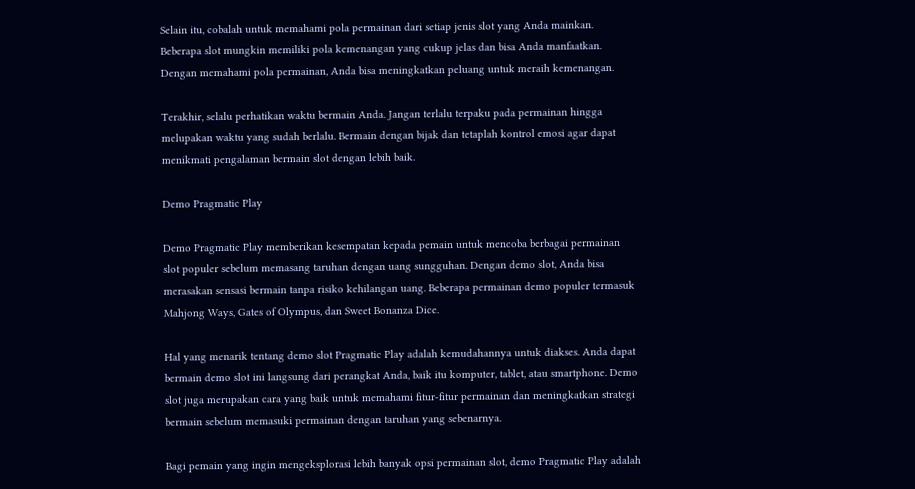Selain itu, cobalah untuk memahami pola permainan dari setiap jenis slot yang Anda mainkan. Beberapa slot mungkin memiliki pola kemenangan yang cukup jelas dan bisa Anda manfaatkan. Dengan memahami pola permainan, Anda bisa meningkatkan peluang untuk meraih kemenangan.

Terakhir, selalu perhatikan waktu bermain Anda. Jangan terlalu terpaku pada permainan hingga melupakan waktu yang sudah berlalu. Bermain dengan bijak dan tetaplah kontrol emosi agar dapat menikmati pengalaman bermain slot dengan lebih baik.

Demo Pragmatic Play

Demo Pragmatic Play memberikan kesempatan kepada pemain untuk mencoba berbagai permainan slot populer sebelum memasang taruhan dengan uang sungguhan. Dengan demo slot, Anda bisa merasakan sensasi bermain tanpa risiko kehilangan uang. Beberapa permainan demo populer termasuk Mahjong Ways, Gates of Olympus, dan Sweet Bonanza Dice.

Hal yang menarik tentang demo slot Pragmatic Play adalah kemudahannya untuk diakses. Anda dapat bermain demo slot ini langsung dari perangkat Anda, baik itu komputer, tablet, atau smartphone. Demo slot juga merupakan cara yang baik untuk memahami fitur-fitur permainan dan meningkatkan strategi bermain sebelum memasuki permainan dengan taruhan yang sebenarnya.

Bagi pemain yang ingin mengeksplorasi lebih banyak opsi permainan slot, demo Pragmatic Play adalah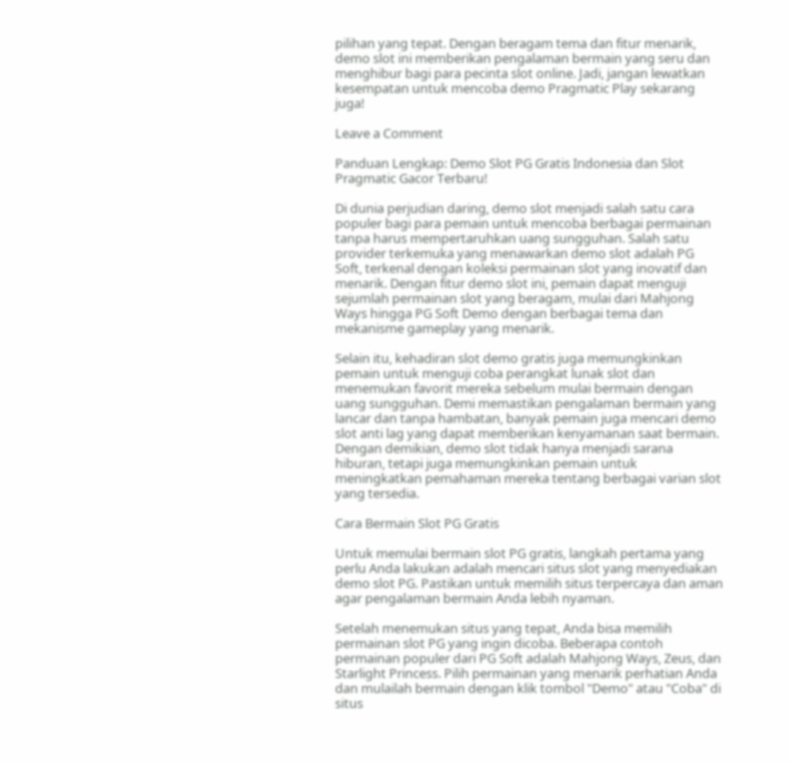pilihan yang tepat. Dengan beragam tema dan fitur menarik, demo slot ini memberikan pengalaman bermain yang seru dan menghibur bagi para pecinta slot online. Jadi, jangan lewatkan kesempatan untuk mencoba demo Pragmatic Play sekarang juga!

Leave a Comment

Panduan Lengkap: Demo Slot PG Gratis Indonesia dan Slot Pragmatic Gacor Terbaru!

Di dunia perjudian daring, demo slot menjadi salah satu cara populer bagi para pemain untuk mencoba berbagai permainan tanpa harus mempertaruhkan uang sungguhan. Salah satu provider terkemuka yang menawarkan demo slot adalah PG Soft, terkenal dengan koleksi permainan slot yang inovatif dan menarik. Dengan fitur demo slot ini, pemain dapat menguji sejumlah permainan slot yang beragam, mulai dari Mahjong Ways hingga PG Soft Demo dengan berbagai tema dan mekanisme gameplay yang menarik.

Selain itu, kehadiran slot demo gratis juga memungkinkan pemain untuk menguji coba perangkat lunak slot dan menemukan favorit mereka sebelum mulai bermain dengan uang sungguhan. Demi memastikan pengalaman bermain yang lancar dan tanpa hambatan, banyak pemain juga mencari demo slot anti lag yang dapat memberikan kenyamanan saat bermain. Dengan demikian, demo slot tidak hanya menjadi sarana hiburan, tetapi juga memungkinkan pemain untuk meningkatkan pemahaman mereka tentang berbagai varian slot yang tersedia.

Cara Bermain Slot PG Gratis

Untuk memulai bermain slot PG gratis, langkah pertama yang perlu Anda lakukan adalah mencari situs slot yang menyediakan demo slot PG. Pastikan untuk memilih situs terpercaya dan aman agar pengalaman bermain Anda lebih nyaman.

Setelah menemukan situs yang tepat, Anda bisa memilih permainan slot PG yang ingin dicoba. Beberapa contoh permainan populer dari PG Soft adalah Mahjong Ways, Zeus, dan Starlight Princess. Pilih permainan yang menarik perhatian Anda dan mulailah bermain dengan klik tombol "Demo" atau "Coba" di situs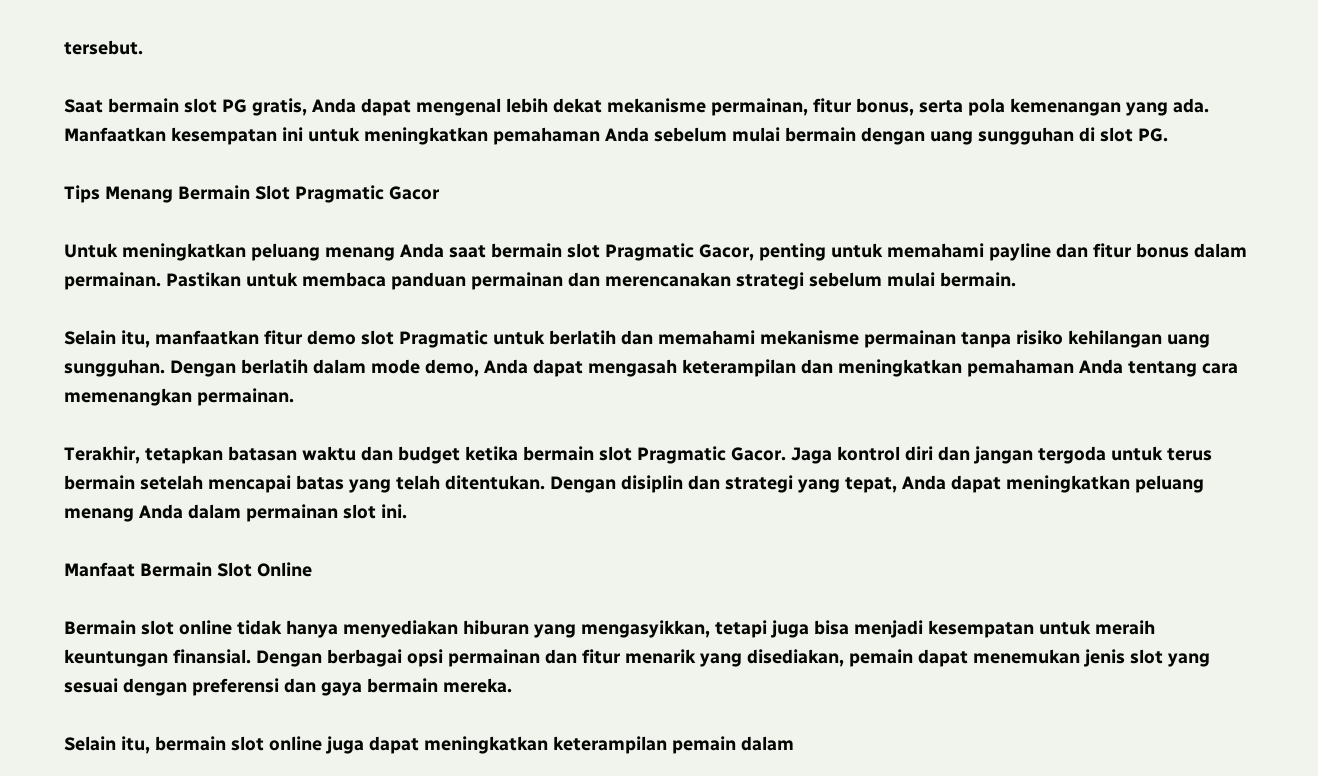tersebut.

Saat bermain slot PG gratis, Anda dapat mengenal lebih dekat mekanisme permainan, fitur bonus, serta pola kemenangan yang ada. Manfaatkan kesempatan ini untuk meningkatkan pemahaman Anda sebelum mulai bermain dengan uang sungguhan di slot PG.

Tips Menang Bermain Slot Pragmatic Gacor

Untuk meningkatkan peluang menang Anda saat bermain slot Pragmatic Gacor, penting untuk memahami payline dan fitur bonus dalam permainan. Pastikan untuk membaca panduan permainan dan merencanakan strategi sebelum mulai bermain.

Selain itu, manfaatkan fitur demo slot Pragmatic untuk berlatih dan memahami mekanisme permainan tanpa risiko kehilangan uang sungguhan. Dengan berlatih dalam mode demo, Anda dapat mengasah keterampilan dan meningkatkan pemahaman Anda tentang cara memenangkan permainan.

Terakhir, tetapkan batasan waktu dan budget ketika bermain slot Pragmatic Gacor. Jaga kontrol diri dan jangan tergoda untuk terus bermain setelah mencapai batas yang telah ditentukan. Dengan disiplin dan strategi yang tepat, Anda dapat meningkatkan peluang menang Anda dalam permainan slot ini.

Manfaat Bermain Slot Online

Bermain slot online tidak hanya menyediakan hiburan yang mengasyikkan, tetapi juga bisa menjadi kesempatan untuk meraih keuntungan finansial. Dengan berbagai opsi permainan dan fitur menarik yang disediakan, pemain dapat menemukan jenis slot yang sesuai dengan preferensi dan gaya bermain mereka.

Selain itu, bermain slot online juga dapat meningkatkan keterampilan pemain dalam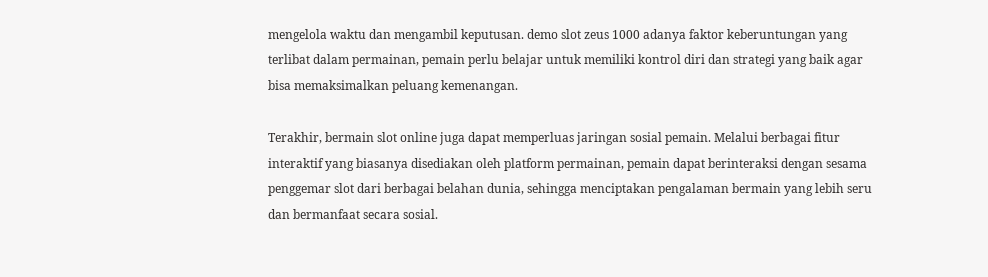mengelola waktu dan mengambil keputusan. demo slot zeus 1000 adanya faktor keberuntungan yang terlibat dalam permainan, pemain perlu belajar untuk memiliki kontrol diri dan strategi yang baik agar bisa memaksimalkan peluang kemenangan.

Terakhir, bermain slot online juga dapat memperluas jaringan sosial pemain. Melalui berbagai fitur interaktif yang biasanya disediakan oleh platform permainan, pemain dapat berinteraksi dengan sesama penggemar slot dari berbagai belahan dunia, sehingga menciptakan pengalaman bermain yang lebih seru dan bermanfaat secara sosial.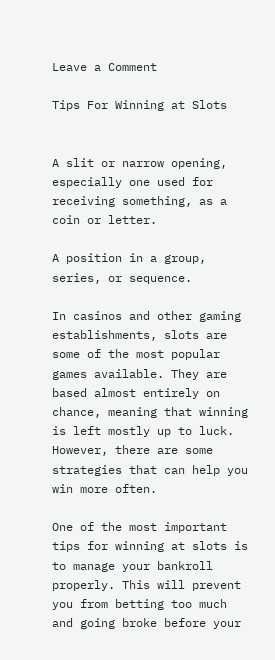Leave a Comment

Tips For Winning at Slots


A slit or narrow opening, especially one used for receiving something, as a coin or letter.

A position in a group, series, or sequence.

In casinos and other gaming establishments, slots are some of the most popular games available. They are based almost entirely on chance, meaning that winning is left mostly up to luck. However, there are some strategies that can help you win more often.

One of the most important tips for winning at slots is to manage your bankroll properly. This will prevent you from betting too much and going broke before your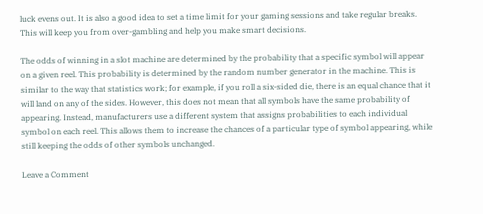luck evens out. It is also a good idea to set a time limit for your gaming sessions and take regular breaks. This will keep you from over-gambling and help you make smart decisions.

The odds of winning in a slot machine are determined by the probability that a specific symbol will appear on a given reel. This probability is determined by the random number generator in the machine. This is similar to the way that statistics work; for example, if you roll a six-sided die, there is an equal chance that it will land on any of the sides. However, this does not mean that all symbols have the same probability of appearing. Instead, manufacturers use a different system that assigns probabilities to each individual symbol on each reel. This allows them to increase the chances of a particular type of symbol appearing, while still keeping the odds of other symbols unchanged.

Leave a Comment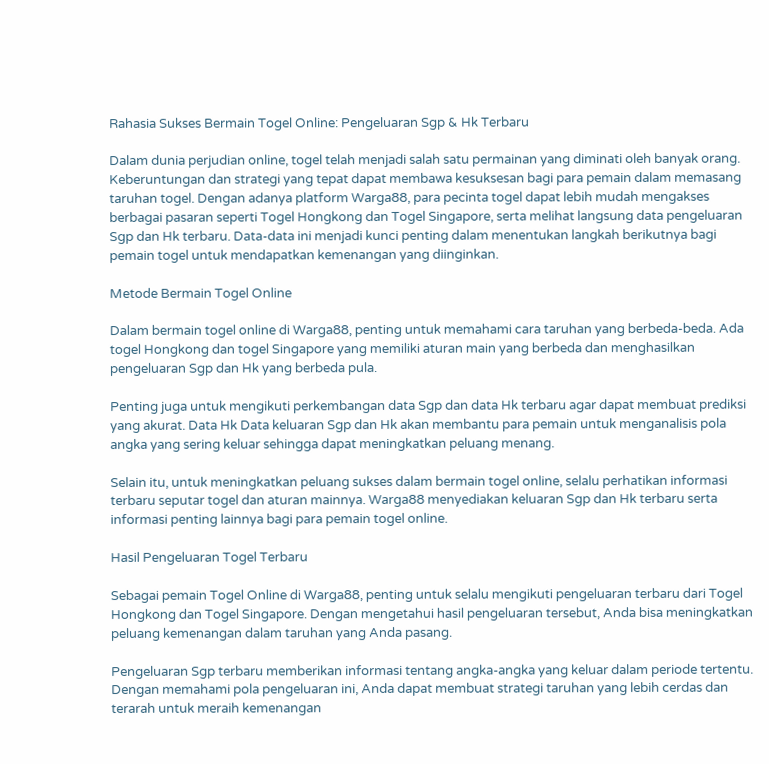Rahasia Sukses Bermain Togel Online: Pengeluaran Sgp & Hk Terbaru

Dalam dunia perjudian online, togel telah menjadi salah satu permainan yang diminati oleh banyak orang. Keberuntungan dan strategi yang tepat dapat membawa kesuksesan bagi para pemain dalam memasang taruhan togel. Dengan adanya platform Warga88, para pecinta togel dapat lebih mudah mengakses berbagai pasaran seperti Togel Hongkong dan Togel Singapore, serta melihat langsung data pengeluaran Sgp dan Hk terbaru. Data-data ini menjadi kunci penting dalam menentukan langkah berikutnya bagi pemain togel untuk mendapatkan kemenangan yang diinginkan.

Metode Bermain Togel Online

Dalam bermain togel online di Warga88, penting untuk memahami cara taruhan yang berbeda-beda. Ada togel Hongkong dan togel Singapore yang memiliki aturan main yang berbeda dan menghasilkan pengeluaran Sgp dan Hk yang berbeda pula.

Penting juga untuk mengikuti perkembangan data Sgp dan data Hk terbaru agar dapat membuat prediksi yang akurat. Data Hk Data keluaran Sgp dan Hk akan membantu para pemain untuk menganalisis pola angka yang sering keluar sehingga dapat meningkatkan peluang menang.

Selain itu, untuk meningkatkan peluang sukses dalam bermain togel online, selalu perhatikan informasi terbaru seputar togel dan aturan mainnya. Warga88 menyediakan keluaran Sgp dan Hk terbaru serta informasi penting lainnya bagi para pemain togel online.

Hasil Pengeluaran Togel Terbaru

Sebagai pemain Togel Online di Warga88, penting untuk selalu mengikuti pengeluaran terbaru dari Togel Hongkong dan Togel Singapore. Dengan mengetahui hasil pengeluaran tersebut, Anda bisa meningkatkan peluang kemenangan dalam taruhan yang Anda pasang.

Pengeluaran Sgp terbaru memberikan informasi tentang angka-angka yang keluar dalam periode tertentu. Dengan memahami pola pengeluaran ini, Anda dapat membuat strategi taruhan yang lebih cerdas dan terarah untuk meraih kemenangan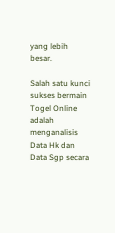yang lebih besar.

Salah satu kunci sukses bermain Togel Online adalah menganalisis Data Hk dan Data Sgp secara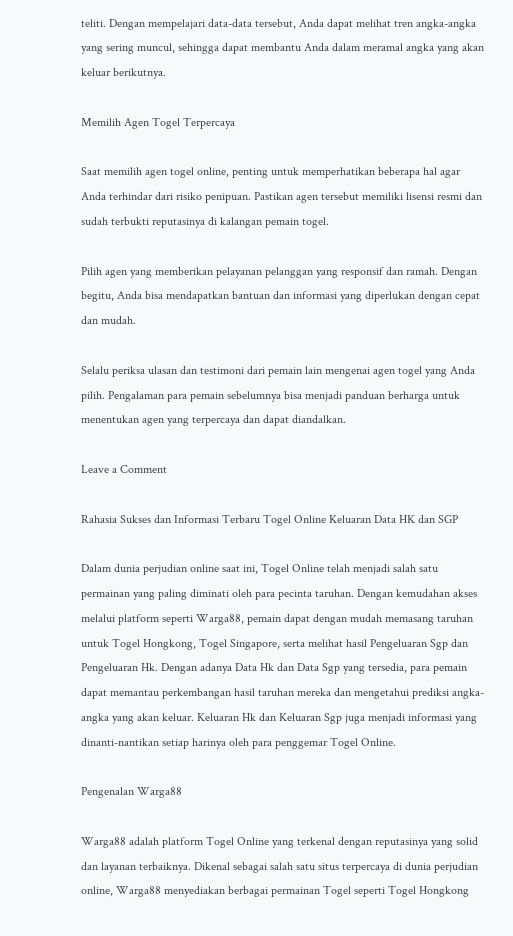teliti. Dengan mempelajari data-data tersebut, Anda dapat melihat tren angka-angka yang sering muncul, sehingga dapat membantu Anda dalam meramal angka yang akan keluar berikutnya.

Memilih Agen Togel Terpercaya

Saat memilih agen togel online, penting untuk memperhatikan beberapa hal agar Anda terhindar dari risiko penipuan. Pastikan agen tersebut memiliki lisensi resmi dan sudah terbukti reputasinya di kalangan pemain togel.

Pilih agen yang memberikan pelayanan pelanggan yang responsif dan ramah. Dengan begitu, Anda bisa mendapatkan bantuan dan informasi yang diperlukan dengan cepat dan mudah.

Selalu periksa ulasan dan testimoni dari pemain lain mengenai agen togel yang Anda pilih. Pengalaman para pemain sebelumnya bisa menjadi panduan berharga untuk menentukan agen yang terpercaya dan dapat diandalkan.

Leave a Comment

Rahasia Sukses dan Informasi Terbaru Togel Online Keluaran Data HK dan SGP

Dalam dunia perjudian online saat ini, Togel Online telah menjadi salah satu permainan yang paling diminati oleh para pecinta taruhan. Dengan kemudahan akses melalui platform seperti Warga88, pemain dapat dengan mudah memasang taruhan untuk Togel Hongkong, Togel Singapore, serta melihat hasil Pengeluaran Sgp dan Pengeluaran Hk. Dengan adanya Data Hk dan Data Sgp yang tersedia, para pemain dapat memantau perkembangan hasil taruhan mereka dan mengetahui prediksi angka-angka yang akan keluar. Keluaran Hk dan Keluaran Sgp juga menjadi informasi yang dinanti-nantikan setiap harinya oleh para penggemar Togel Online.

Pengenalan Warga88

Warga88 adalah platform Togel Online yang terkenal dengan reputasinya yang solid dan layanan terbaiknya. Dikenal sebagai salah satu situs terpercaya di dunia perjudian online, Warga88 menyediakan berbagai permainan Togel seperti Togel Hongkong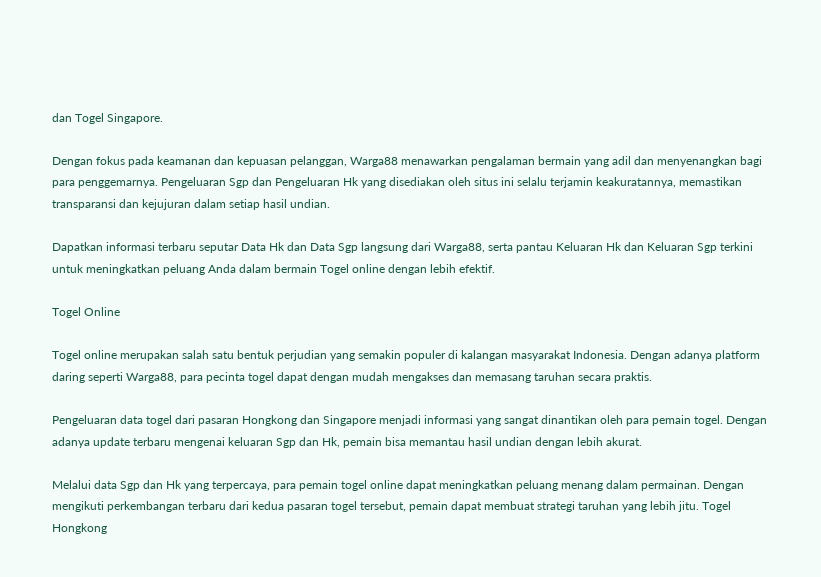dan Togel Singapore.

Dengan fokus pada keamanan dan kepuasan pelanggan, Warga88 menawarkan pengalaman bermain yang adil dan menyenangkan bagi para penggemarnya. Pengeluaran Sgp dan Pengeluaran Hk yang disediakan oleh situs ini selalu terjamin keakuratannya, memastikan transparansi dan kejujuran dalam setiap hasil undian.

Dapatkan informasi terbaru seputar Data Hk dan Data Sgp langsung dari Warga88, serta pantau Keluaran Hk dan Keluaran Sgp terkini untuk meningkatkan peluang Anda dalam bermain Togel online dengan lebih efektif.

Togel Online

Togel online merupakan salah satu bentuk perjudian yang semakin populer di kalangan masyarakat Indonesia. Dengan adanya platform daring seperti Warga88, para pecinta togel dapat dengan mudah mengakses dan memasang taruhan secara praktis.

Pengeluaran data togel dari pasaran Hongkong dan Singapore menjadi informasi yang sangat dinantikan oleh para pemain togel. Dengan adanya update terbaru mengenai keluaran Sgp dan Hk, pemain bisa memantau hasil undian dengan lebih akurat.

Melalui data Sgp dan Hk yang terpercaya, para pemain togel online dapat meningkatkan peluang menang dalam permainan. Dengan mengikuti perkembangan terbaru dari kedua pasaran togel tersebut, pemain dapat membuat strategi taruhan yang lebih jitu. Togel Hongkong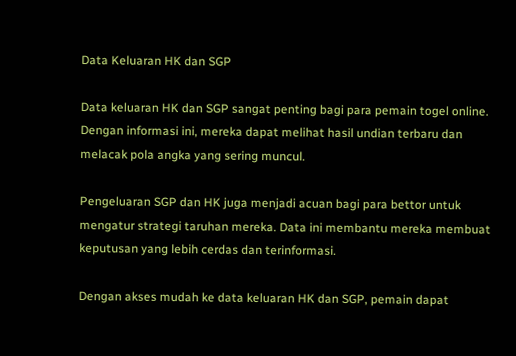Data Keluaran HK dan SGP

Data keluaran HK dan SGP sangat penting bagi para pemain togel online. Dengan informasi ini, mereka dapat melihat hasil undian terbaru dan melacak pola angka yang sering muncul.

Pengeluaran SGP dan HK juga menjadi acuan bagi para bettor untuk mengatur strategi taruhan mereka. Data ini membantu mereka membuat keputusan yang lebih cerdas dan terinformasi.

Dengan akses mudah ke data keluaran HK dan SGP, pemain dapat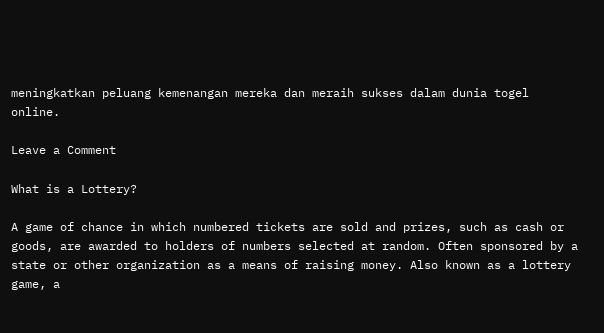meningkatkan peluang kemenangan mereka dan meraih sukses dalam dunia togel online.

Leave a Comment

What is a Lottery?

A game of chance in which numbered tickets are sold and prizes, such as cash or goods, are awarded to holders of numbers selected at random. Often sponsored by a state or other organization as a means of raising money. Also known as a lottery game, a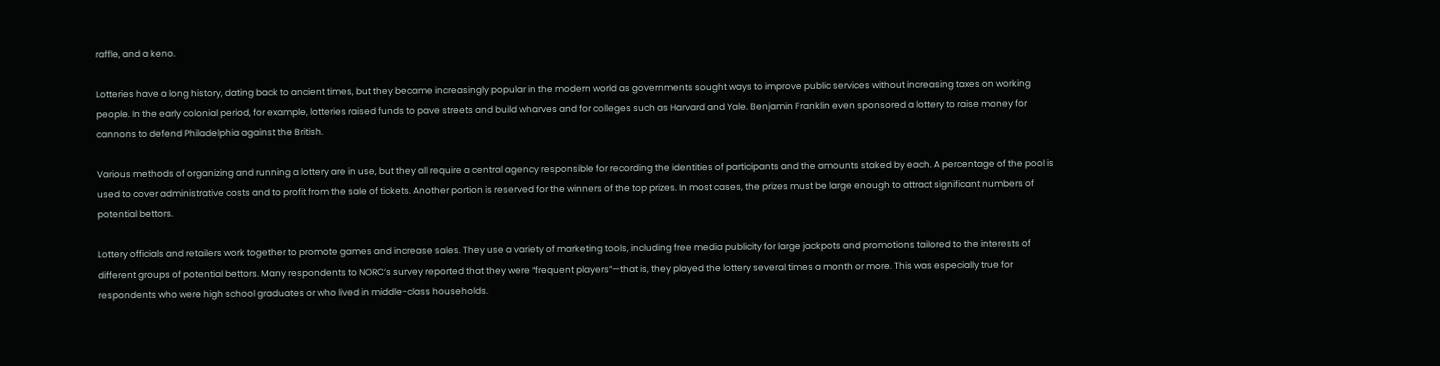raffle, and a keno.

Lotteries have a long history, dating back to ancient times, but they became increasingly popular in the modern world as governments sought ways to improve public services without increasing taxes on working people. In the early colonial period, for example, lotteries raised funds to pave streets and build wharves and for colleges such as Harvard and Yale. Benjamin Franklin even sponsored a lottery to raise money for cannons to defend Philadelphia against the British.

Various methods of organizing and running a lottery are in use, but they all require a central agency responsible for recording the identities of participants and the amounts staked by each. A percentage of the pool is used to cover administrative costs and to profit from the sale of tickets. Another portion is reserved for the winners of the top prizes. In most cases, the prizes must be large enough to attract significant numbers of potential bettors.

Lottery officials and retailers work together to promote games and increase sales. They use a variety of marketing tools, including free media publicity for large jackpots and promotions tailored to the interests of different groups of potential bettors. Many respondents to NORC’s survey reported that they were “frequent players”—that is, they played the lottery several times a month or more. This was especially true for respondents who were high school graduates or who lived in middle-class households.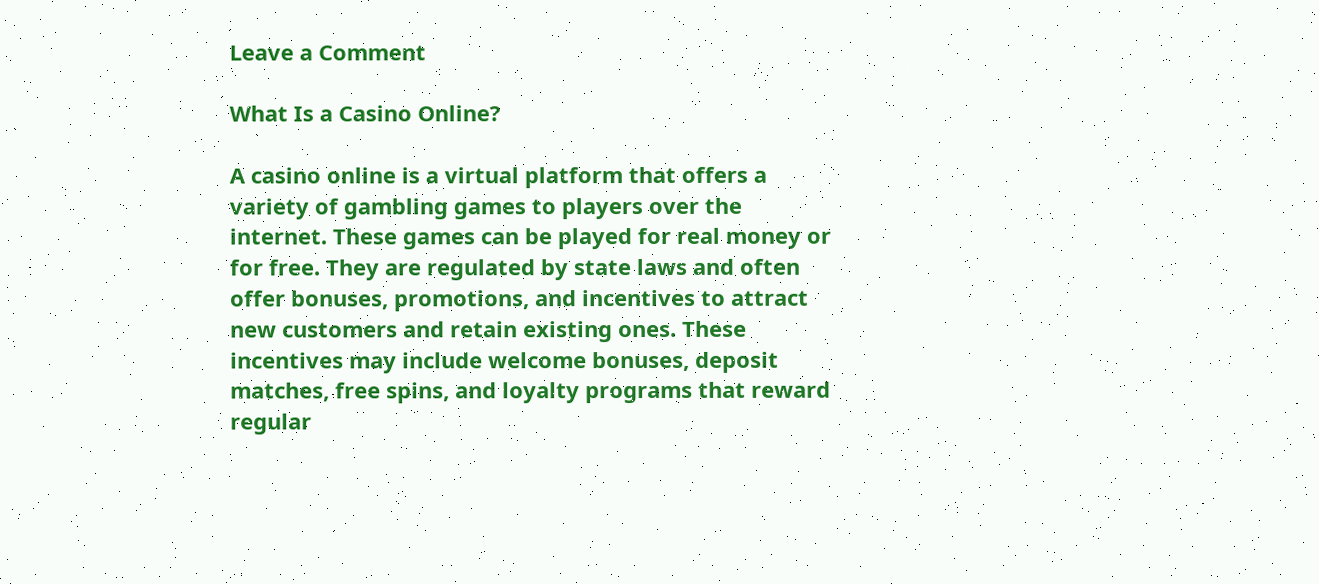Leave a Comment

What Is a Casino Online?

A casino online is a virtual platform that offers a variety of gambling games to players over the internet. These games can be played for real money or for free. They are regulated by state laws and often offer bonuses, promotions, and incentives to attract new customers and retain existing ones. These incentives may include welcome bonuses, deposit matches, free spins, and loyalty programs that reward regular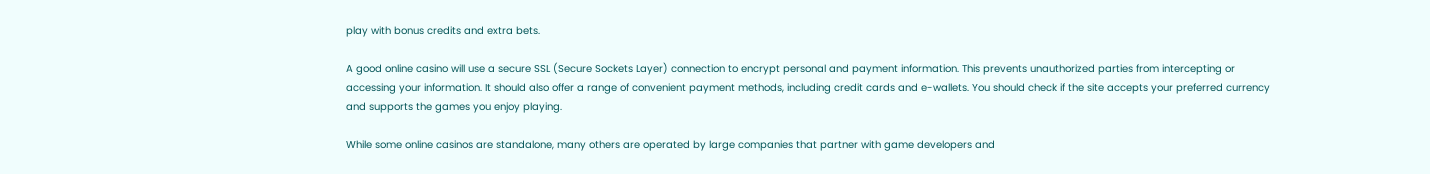play with bonus credits and extra bets.

A good online casino will use a secure SSL (Secure Sockets Layer) connection to encrypt personal and payment information. This prevents unauthorized parties from intercepting or accessing your information. It should also offer a range of convenient payment methods, including credit cards and e-wallets. You should check if the site accepts your preferred currency and supports the games you enjoy playing.

While some online casinos are standalone, many others are operated by large companies that partner with game developers and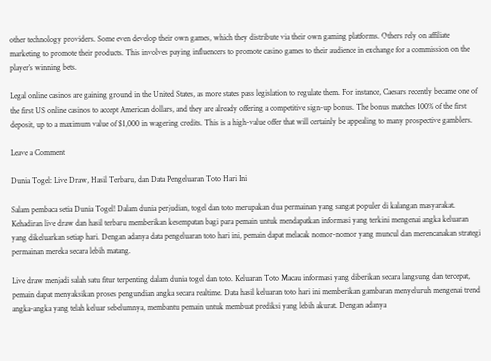other technology providers. Some even develop their own games, which they distribute via their own gaming platforms. Others rely on affiliate marketing to promote their products. This involves paying influencers to promote casino games to their audience in exchange for a commission on the player’s winning bets.

Legal online casinos are gaining ground in the United States, as more states pass legislation to regulate them. For instance, Caesars recently became one of the first US online casinos to accept American dollars, and they are already offering a competitive sign-up bonus. The bonus matches 100% of the first deposit, up to a maximum value of $1,000 in wagering credits. This is a high-value offer that will certainly be appealing to many prospective gamblers.

Leave a Comment

Dunia Togel: Live Draw, Hasil Terbaru, dan Data Pengeluaran Toto Hari Ini

Salam pembaca setia Dunia Togel! Dalam dunia perjudian, togel dan toto merupakan dua permainan yang sangat populer di kalangan masyarakat. Kehadiran live draw dan hasil terbaru memberikan kesempatan bagi para pemain untuk mendapatkan informasi yang terkini mengenai angka keluaran yang dikeluarkan setiap hari. Dengan adanya data pengeluaran toto hari ini, pemain dapat melacak nomor-nomor yang muncul dan merencanakan strategi permainan mereka secara lebih matang.

Live draw menjadi salah satu fitur terpenting dalam dunia togel dan toto. Keluaran Toto Macau informasi yang diberikan secara langsung dan tercepat, pemain dapat menyaksikan proses pengundian angka secara realtime. Data hasil keluaran toto hari ini memberikan gambaran menyeluruh mengenai trend angka-angka yang telah keluar sebelumnya, membantu pemain untuk membuat prediksi yang lebih akurat. Dengan adanya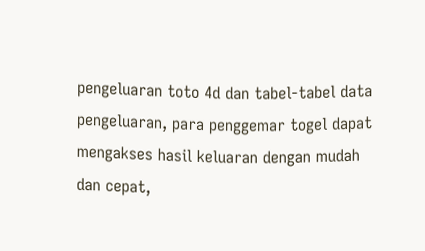pengeluaran toto 4d dan tabel-tabel data pengeluaran, para penggemar togel dapat mengakses hasil keluaran dengan mudah dan cepat,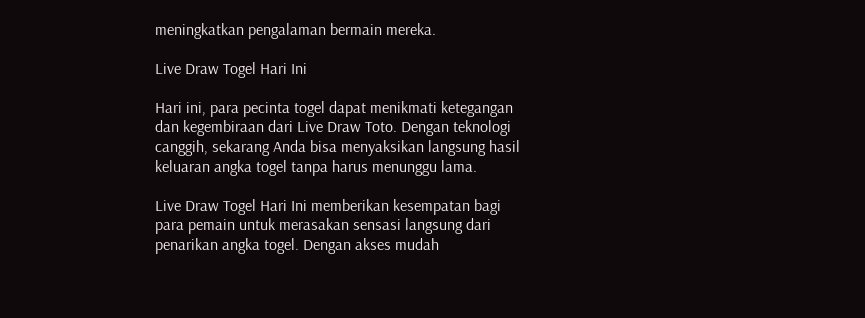meningkatkan pengalaman bermain mereka.

Live Draw Togel Hari Ini

Hari ini, para pecinta togel dapat menikmati ketegangan dan kegembiraan dari Live Draw Toto. Dengan teknologi canggih, sekarang Anda bisa menyaksikan langsung hasil keluaran angka togel tanpa harus menunggu lama.

Live Draw Togel Hari Ini memberikan kesempatan bagi para pemain untuk merasakan sensasi langsung dari penarikan angka togel. Dengan akses mudah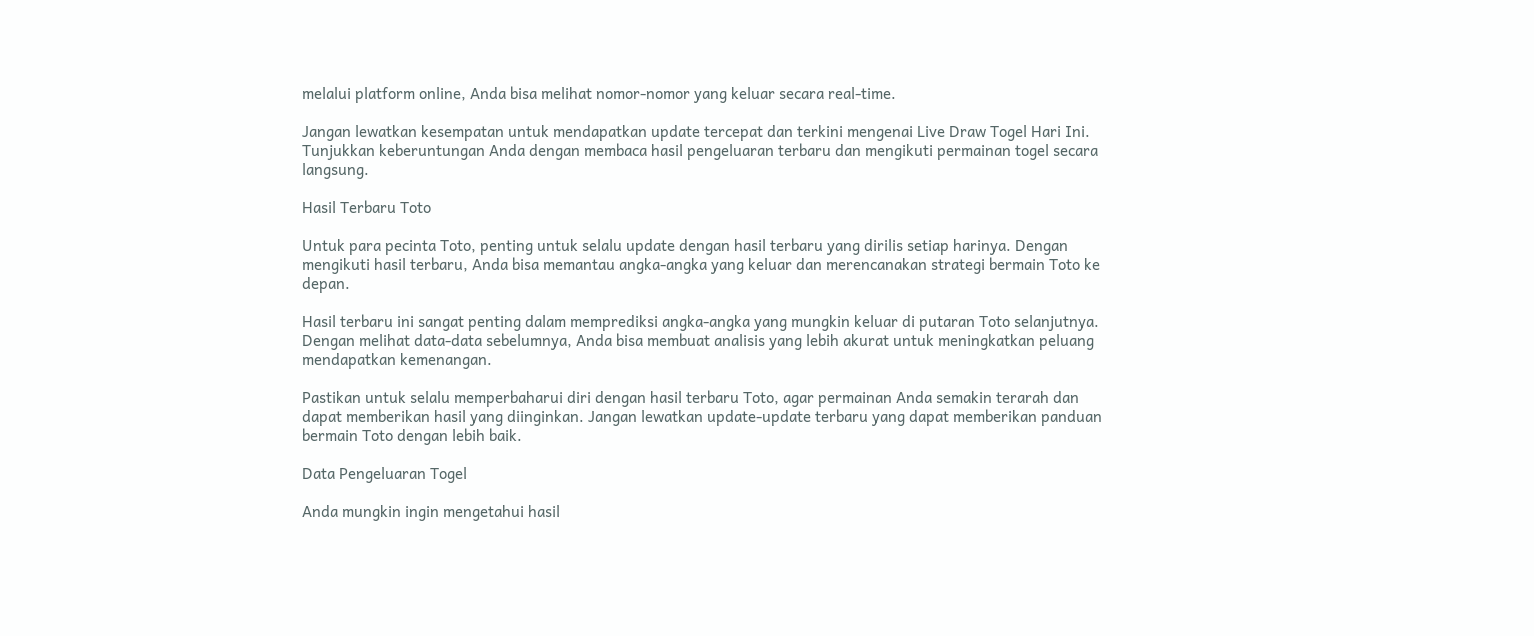melalui platform online, Anda bisa melihat nomor-nomor yang keluar secara real-time.

Jangan lewatkan kesempatan untuk mendapatkan update tercepat dan terkini mengenai Live Draw Togel Hari Ini. Tunjukkan keberuntungan Anda dengan membaca hasil pengeluaran terbaru dan mengikuti permainan togel secara langsung.

Hasil Terbaru Toto

Untuk para pecinta Toto, penting untuk selalu update dengan hasil terbaru yang dirilis setiap harinya. Dengan mengikuti hasil terbaru, Anda bisa memantau angka-angka yang keluar dan merencanakan strategi bermain Toto ke depan.

Hasil terbaru ini sangat penting dalam memprediksi angka-angka yang mungkin keluar di putaran Toto selanjutnya. Dengan melihat data-data sebelumnya, Anda bisa membuat analisis yang lebih akurat untuk meningkatkan peluang mendapatkan kemenangan.

Pastikan untuk selalu memperbaharui diri dengan hasil terbaru Toto, agar permainan Anda semakin terarah dan dapat memberikan hasil yang diinginkan. Jangan lewatkan update-update terbaru yang dapat memberikan panduan bermain Toto dengan lebih baik.

Data Pengeluaran Togel

Anda mungkin ingin mengetahui hasil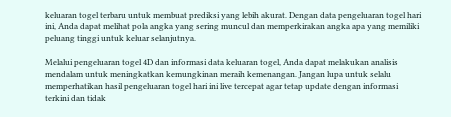keluaran togel terbaru untuk membuat prediksi yang lebih akurat. Dengan data pengeluaran togel hari ini, Anda dapat melihat pola angka yang sering muncul dan memperkirakan angka apa yang memiliki peluang tinggi untuk keluar selanjutnya.

Melalui pengeluaran togel 4D dan informasi data keluaran togel, Anda dapat melakukan analisis mendalam untuk meningkatkan kemungkinan meraih kemenangan. Jangan lupa untuk selalu memperhatikan hasil pengeluaran togel hari ini live tercepat agar tetap update dengan informasi terkini dan tidak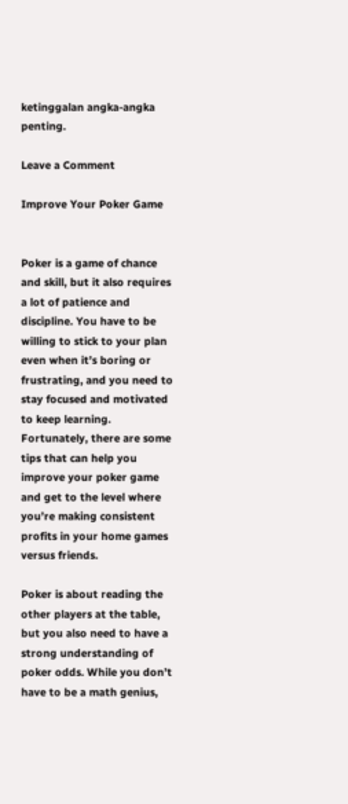ketinggalan angka-angka penting.

Leave a Comment

Improve Your Poker Game


Poker is a game of chance and skill, but it also requires a lot of patience and discipline. You have to be willing to stick to your plan even when it’s boring or frustrating, and you need to stay focused and motivated to keep learning. Fortunately, there are some tips that can help you improve your poker game and get to the level where you’re making consistent profits in your home games versus friends.

Poker is about reading the other players at the table, but you also need to have a strong understanding of poker odds. While you don’t have to be a math genius,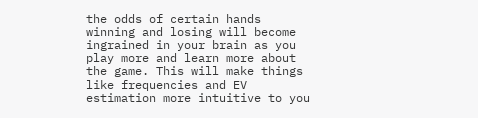the odds of certain hands winning and losing will become ingrained in your brain as you play more and learn more about the game. This will make things like frequencies and EV estimation more intuitive to you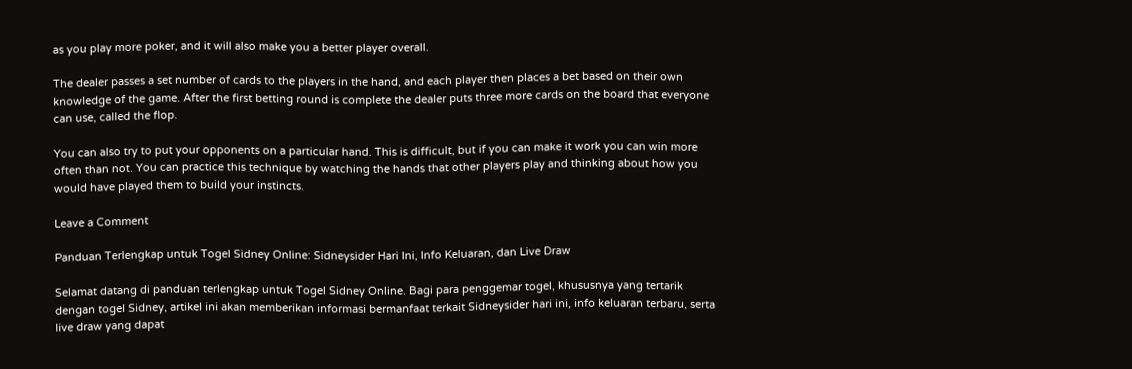as you play more poker, and it will also make you a better player overall.

The dealer passes a set number of cards to the players in the hand, and each player then places a bet based on their own knowledge of the game. After the first betting round is complete the dealer puts three more cards on the board that everyone can use, called the flop.

You can also try to put your opponents on a particular hand. This is difficult, but if you can make it work you can win more often than not. You can practice this technique by watching the hands that other players play and thinking about how you would have played them to build your instincts.

Leave a Comment

Panduan Terlengkap untuk Togel Sidney Online: Sidneysider Hari Ini, Info Keluaran, dan Live Draw

Selamat datang di panduan terlengkap untuk Togel Sidney Online. Bagi para penggemar togel, khususnya yang tertarik dengan togel Sidney, artikel ini akan memberikan informasi bermanfaat terkait Sidneysider hari ini, info keluaran terbaru, serta live draw yang dapat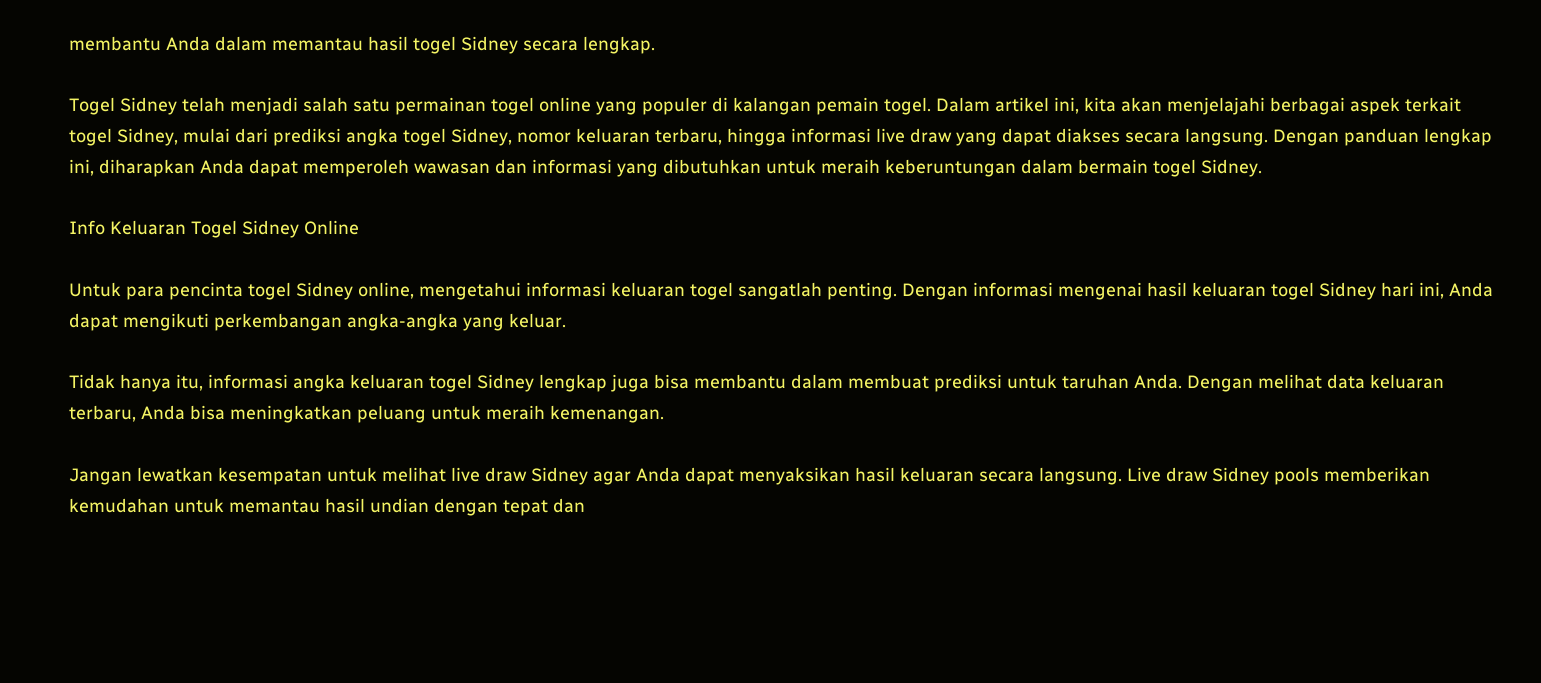membantu Anda dalam memantau hasil togel Sidney secara lengkap.

Togel Sidney telah menjadi salah satu permainan togel online yang populer di kalangan pemain togel. Dalam artikel ini, kita akan menjelajahi berbagai aspek terkait togel Sidney, mulai dari prediksi angka togel Sidney, nomor keluaran terbaru, hingga informasi live draw yang dapat diakses secara langsung. Dengan panduan lengkap ini, diharapkan Anda dapat memperoleh wawasan dan informasi yang dibutuhkan untuk meraih keberuntungan dalam bermain togel Sidney.

Info Keluaran Togel Sidney Online

Untuk para pencinta togel Sidney online, mengetahui informasi keluaran togel sangatlah penting. Dengan informasi mengenai hasil keluaran togel Sidney hari ini, Anda dapat mengikuti perkembangan angka-angka yang keluar.

Tidak hanya itu, informasi angka keluaran togel Sidney lengkap juga bisa membantu dalam membuat prediksi untuk taruhan Anda. Dengan melihat data keluaran terbaru, Anda bisa meningkatkan peluang untuk meraih kemenangan.

Jangan lewatkan kesempatan untuk melihat live draw Sidney agar Anda dapat menyaksikan hasil keluaran secara langsung. Live draw Sidney pools memberikan kemudahan untuk memantau hasil undian dengan tepat dan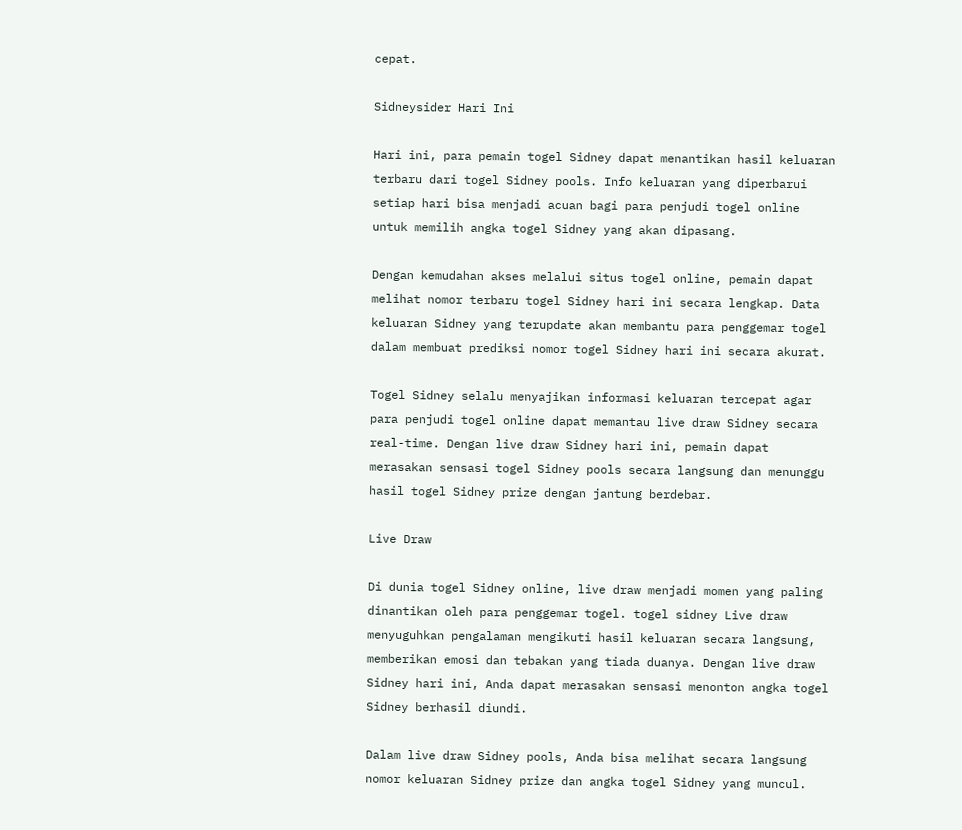cepat.

Sidneysider Hari Ini

Hari ini, para pemain togel Sidney dapat menantikan hasil keluaran terbaru dari togel Sidney pools. Info keluaran yang diperbarui setiap hari bisa menjadi acuan bagi para penjudi togel online untuk memilih angka togel Sidney yang akan dipasang.

Dengan kemudahan akses melalui situs togel online, pemain dapat melihat nomor terbaru togel Sidney hari ini secara lengkap. Data keluaran Sidney yang terupdate akan membantu para penggemar togel dalam membuat prediksi nomor togel Sidney hari ini secara akurat.

Togel Sidney selalu menyajikan informasi keluaran tercepat agar para penjudi togel online dapat memantau live draw Sidney secara real-time. Dengan live draw Sidney hari ini, pemain dapat merasakan sensasi togel Sidney pools secara langsung dan menunggu hasil togel Sidney prize dengan jantung berdebar.

Live Draw

Di dunia togel Sidney online, live draw menjadi momen yang paling dinantikan oleh para penggemar togel. togel sidney Live draw menyuguhkan pengalaman mengikuti hasil keluaran secara langsung, memberikan emosi dan tebakan yang tiada duanya. Dengan live draw Sidney hari ini, Anda dapat merasakan sensasi menonton angka togel Sidney berhasil diundi.

Dalam live draw Sidney pools, Anda bisa melihat secara langsung nomor keluaran Sidney prize dan angka togel Sidney yang muncul.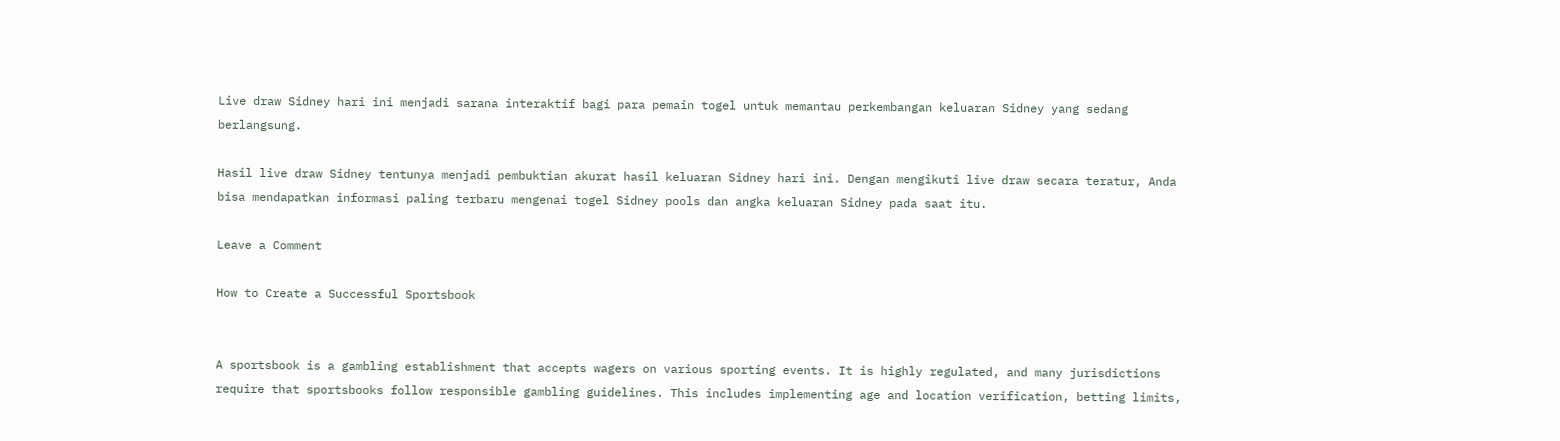Live draw Sidney hari ini menjadi sarana interaktif bagi para pemain togel untuk memantau perkembangan keluaran Sidney yang sedang berlangsung.

Hasil live draw Sidney tentunya menjadi pembuktian akurat hasil keluaran Sidney hari ini. Dengan mengikuti live draw secara teratur, Anda bisa mendapatkan informasi paling terbaru mengenai togel Sidney pools dan angka keluaran Sidney pada saat itu.

Leave a Comment

How to Create a Successful Sportsbook


A sportsbook is a gambling establishment that accepts wagers on various sporting events. It is highly regulated, and many jurisdictions require that sportsbooks follow responsible gambling guidelines. This includes implementing age and location verification, betting limits,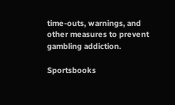time-outs, warnings, and other measures to prevent gambling addiction.

Sportsbooks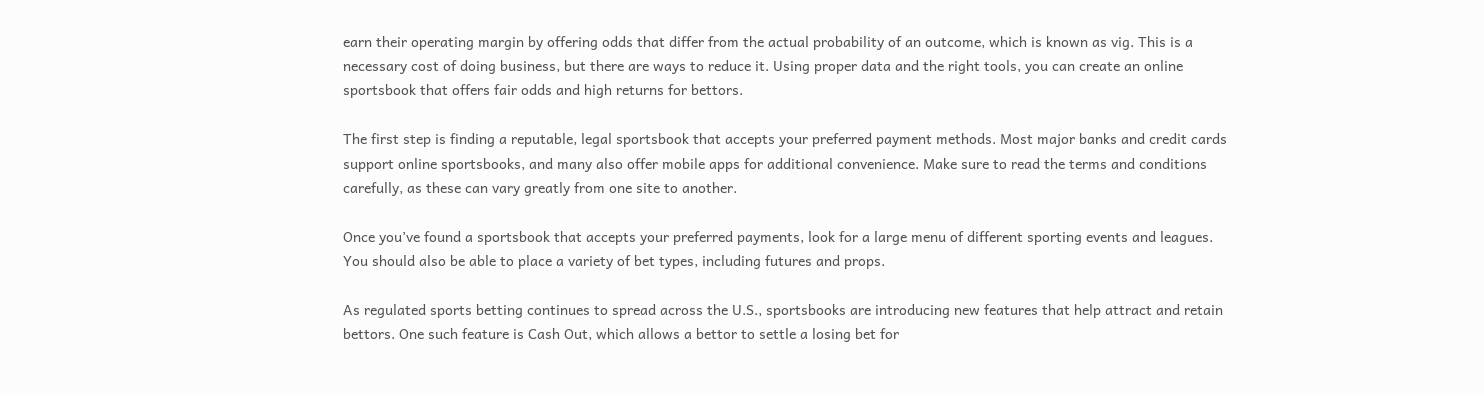earn their operating margin by offering odds that differ from the actual probability of an outcome, which is known as vig. This is a necessary cost of doing business, but there are ways to reduce it. Using proper data and the right tools, you can create an online sportsbook that offers fair odds and high returns for bettors.

The first step is finding a reputable, legal sportsbook that accepts your preferred payment methods. Most major banks and credit cards support online sportsbooks, and many also offer mobile apps for additional convenience. Make sure to read the terms and conditions carefully, as these can vary greatly from one site to another.

Once you’ve found a sportsbook that accepts your preferred payments, look for a large menu of different sporting events and leagues. You should also be able to place a variety of bet types, including futures and props.

As regulated sports betting continues to spread across the U.S., sportsbooks are introducing new features that help attract and retain bettors. One such feature is Cash Out, which allows a bettor to settle a losing bet for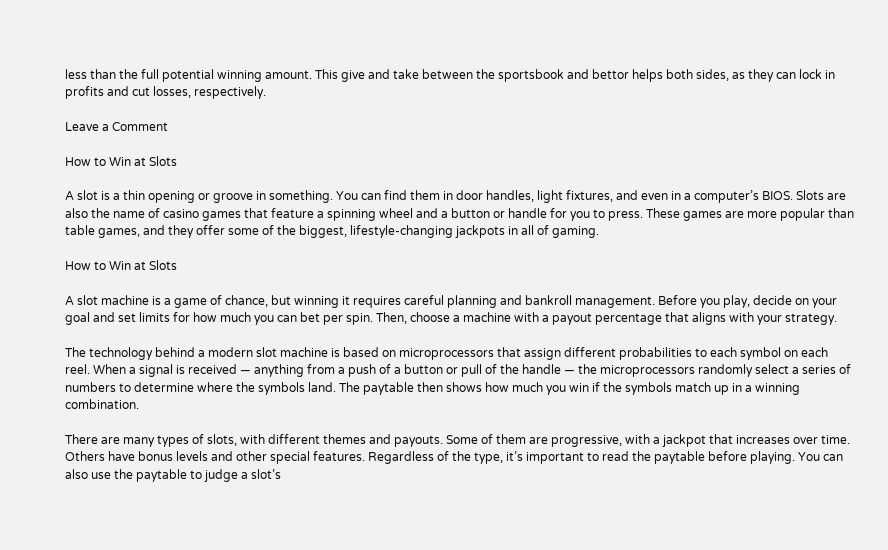less than the full potential winning amount. This give and take between the sportsbook and bettor helps both sides, as they can lock in profits and cut losses, respectively.

Leave a Comment

How to Win at Slots

A slot is a thin opening or groove in something. You can find them in door handles, light fixtures, and even in a computer’s BIOS. Slots are also the name of casino games that feature a spinning wheel and a button or handle for you to press. These games are more popular than table games, and they offer some of the biggest, lifestyle-changing jackpots in all of gaming.

How to Win at Slots

A slot machine is a game of chance, but winning it requires careful planning and bankroll management. Before you play, decide on your goal and set limits for how much you can bet per spin. Then, choose a machine with a payout percentage that aligns with your strategy.

The technology behind a modern slot machine is based on microprocessors that assign different probabilities to each symbol on each reel. When a signal is received — anything from a push of a button or pull of the handle — the microprocessors randomly select a series of numbers to determine where the symbols land. The paytable then shows how much you win if the symbols match up in a winning combination.

There are many types of slots, with different themes and payouts. Some of them are progressive, with a jackpot that increases over time. Others have bonus levels and other special features. Regardless of the type, it’s important to read the paytable before playing. You can also use the paytable to judge a slot’s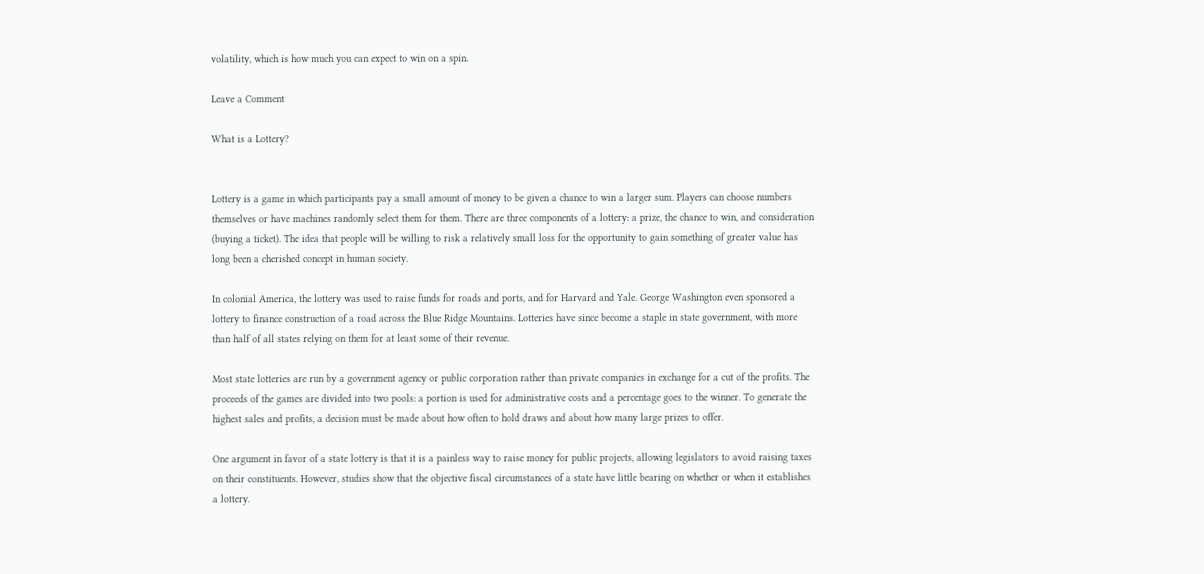volatility, which is how much you can expect to win on a spin.

Leave a Comment

What is a Lottery?


Lottery is a game in which participants pay a small amount of money to be given a chance to win a larger sum. Players can choose numbers themselves or have machines randomly select them for them. There are three components of a lottery: a prize, the chance to win, and consideration (buying a ticket). The idea that people will be willing to risk a relatively small loss for the opportunity to gain something of greater value has long been a cherished concept in human society.

In colonial America, the lottery was used to raise funds for roads and ports, and for Harvard and Yale. George Washington even sponsored a lottery to finance construction of a road across the Blue Ridge Mountains. Lotteries have since become a staple in state government, with more than half of all states relying on them for at least some of their revenue.

Most state lotteries are run by a government agency or public corporation rather than private companies in exchange for a cut of the profits. The proceeds of the games are divided into two pools: a portion is used for administrative costs and a percentage goes to the winner. To generate the highest sales and profits, a decision must be made about how often to hold draws and about how many large prizes to offer.

One argument in favor of a state lottery is that it is a painless way to raise money for public projects, allowing legislators to avoid raising taxes on their constituents. However, studies show that the objective fiscal circumstances of a state have little bearing on whether or when it establishes a lottery.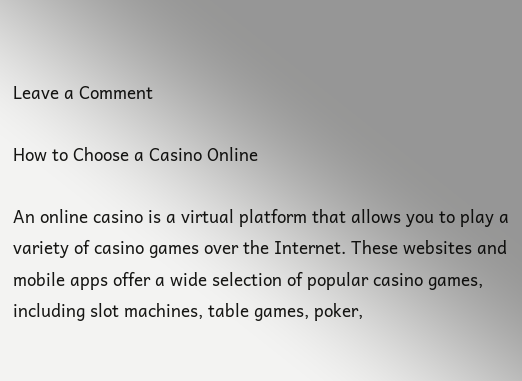Leave a Comment

How to Choose a Casino Online

An online casino is a virtual platform that allows you to play a variety of casino games over the Internet. These websites and mobile apps offer a wide selection of popular casino games, including slot machines, table games, poker,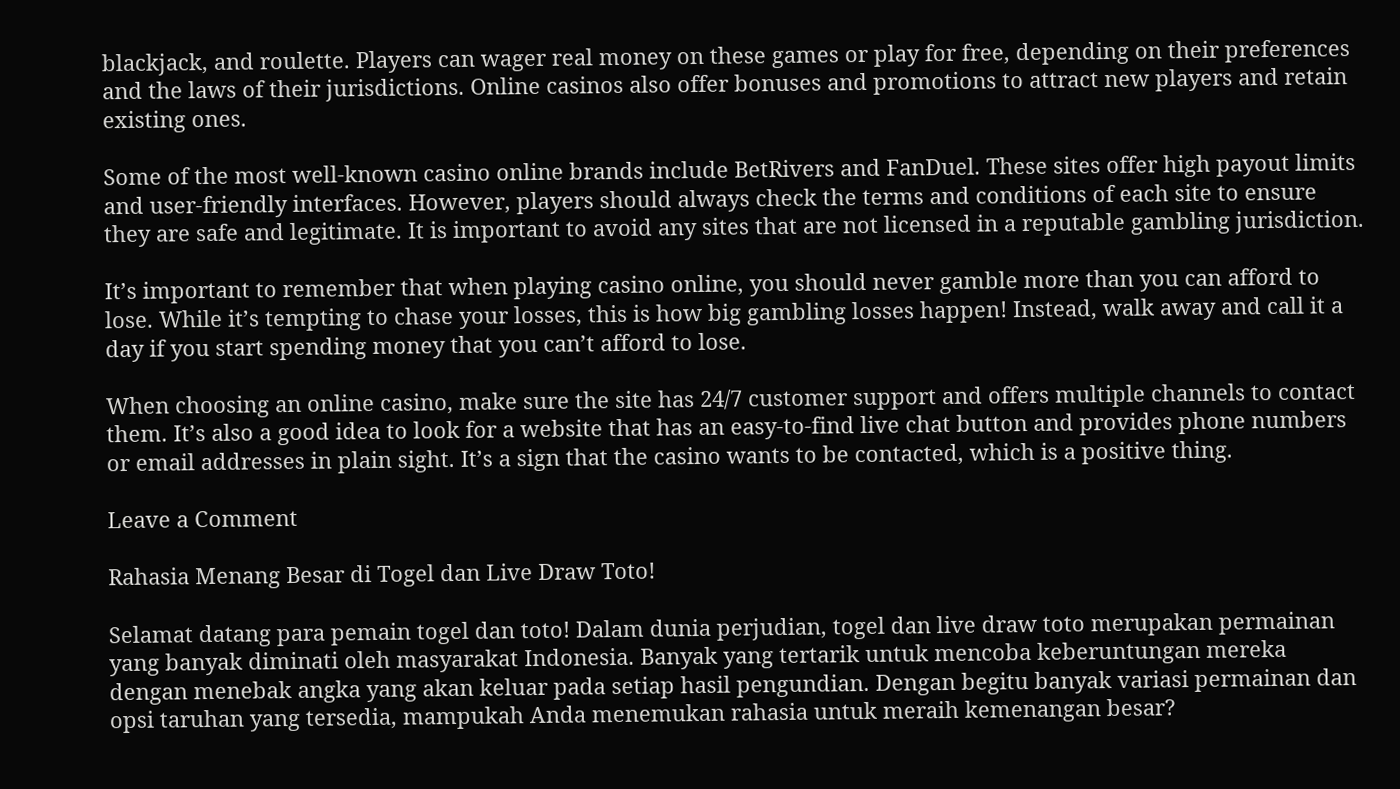blackjack, and roulette. Players can wager real money on these games or play for free, depending on their preferences and the laws of their jurisdictions. Online casinos also offer bonuses and promotions to attract new players and retain existing ones.

Some of the most well-known casino online brands include BetRivers and FanDuel. These sites offer high payout limits and user-friendly interfaces. However, players should always check the terms and conditions of each site to ensure they are safe and legitimate. It is important to avoid any sites that are not licensed in a reputable gambling jurisdiction.

It’s important to remember that when playing casino online, you should never gamble more than you can afford to lose. While it’s tempting to chase your losses, this is how big gambling losses happen! Instead, walk away and call it a day if you start spending money that you can’t afford to lose.

When choosing an online casino, make sure the site has 24/7 customer support and offers multiple channels to contact them. It’s also a good idea to look for a website that has an easy-to-find live chat button and provides phone numbers or email addresses in plain sight. It’s a sign that the casino wants to be contacted, which is a positive thing.

Leave a Comment

Rahasia Menang Besar di Togel dan Live Draw Toto!

Selamat datang para pemain togel dan toto! Dalam dunia perjudian, togel dan live draw toto merupakan permainan yang banyak diminati oleh masyarakat Indonesia. Banyak yang tertarik untuk mencoba keberuntungan mereka dengan menebak angka yang akan keluar pada setiap hasil pengundian. Dengan begitu banyak variasi permainan dan opsi taruhan yang tersedia, mampukah Anda menemukan rahasia untuk meraih kemenangan besar?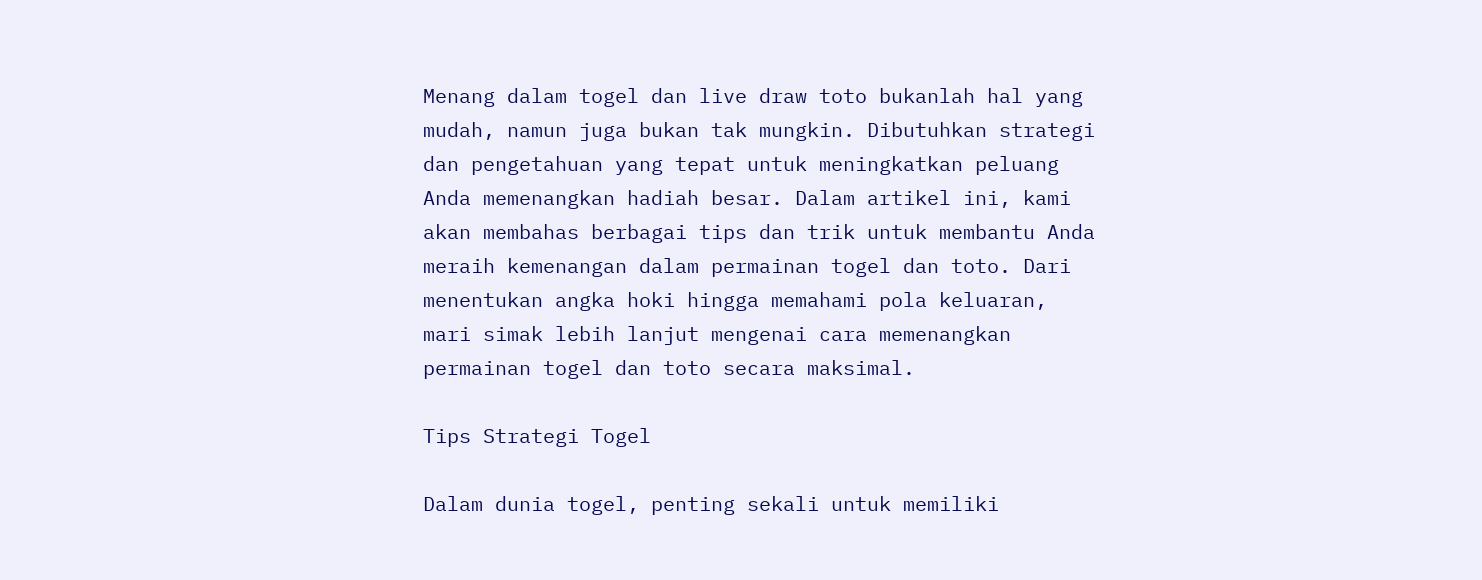Menang dalam togel dan live draw toto bukanlah hal yang mudah, namun juga bukan tak mungkin. Dibutuhkan strategi dan pengetahuan yang tepat untuk meningkatkan peluang Anda memenangkan hadiah besar. Dalam artikel ini, kami akan membahas berbagai tips dan trik untuk membantu Anda meraih kemenangan dalam permainan togel dan toto. Dari menentukan angka hoki hingga memahami pola keluaran, mari simak lebih lanjut mengenai cara memenangkan permainan togel dan toto secara maksimal.

Tips Strategi Togel

Dalam dunia togel, penting sekali untuk memiliki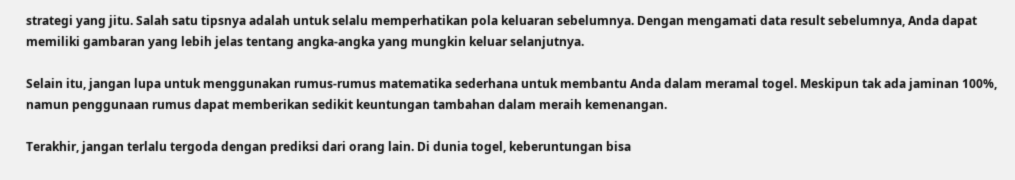strategi yang jitu. Salah satu tipsnya adalah untuk selalu memperhatikan pola keluaran sebelumnya. Dengan mengamati data result sebelumnya, Anda dapat memiliki gambaran yang lebih jelas tentang angka-angka yang mungkin keluar selanjutnya.

Selain itu, jangan lupa untuk menggunakan rumus-rumus matematika sederhana untuk membantu Anda dalam meramal togel. Meskipun tak ada jaminan 100%, namun penggunaan rumus dapat memberikan sedikit keuntungan tambahan dalam meraih kemenangan.

Terakhir, jangan terlalu tergoda dengan prediksi dari orang lain. Di dunia togel, keberuntungan bisa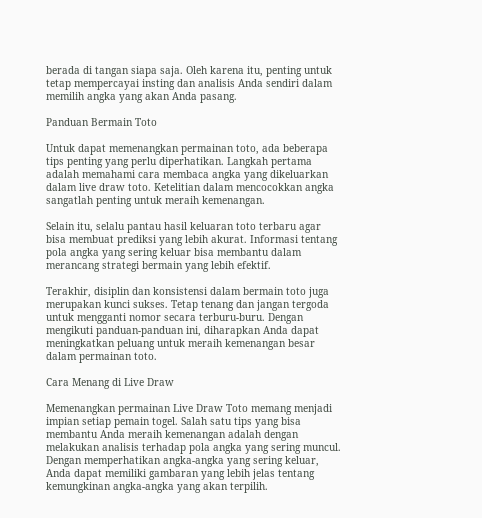berada di tangan siapa saja. Oleh karena itu, penting untuk tetap mempercayai insting dan analisis Anda sendiri dalam memilih angka yang akan Anda pasang.

Panduan Bermain Toto

Untuk dapat memenangkan permainan toto, ada beberapa tips penting yang perlu diperhatikan. Langkah pertama adalah memahami cara membaca angka yang dikeluarkan dalam live draw toto. Ketelitian dalam mencocokkan angka sangatlah penting untuk meraih kemenangan.

Selain itu, selalu pantau hasil keluaran toto terbaru agar bisa membuat prediksi yang lebih akurat. Informasi tentang pola angka yang sering keluar bisa membantu dalam merancang strategi bermain yang lebih efektif.

Terakhir, disiplin dan konsistensi dalam bermain toto juga merupakan kunci sukses. Tetap tenang dan jangan tergoda untuk mengganti nomor secara terburu-buru. Dengan mengikuti panduan-panduan ini, diharapkan Anda dapat meningkatkan peluang untuk meraih kemenangan besar dalam permainan toto.

Cara Menang di Live Draw

Memenangkan permainan Live Draw Toto memang menjadi impian setiap pemain togel. Salah satu tips yang bisa membantu Anda meraih kemenangan adalah dengan melakukan analisis terhadap pola angka yang sering muncul. Dengan memperhatikan angka-angka yang sering keluar, Anda dapat memiliki gambaran yang lebih jelas tentang kemungkinan angka-angka yang akan terpilih.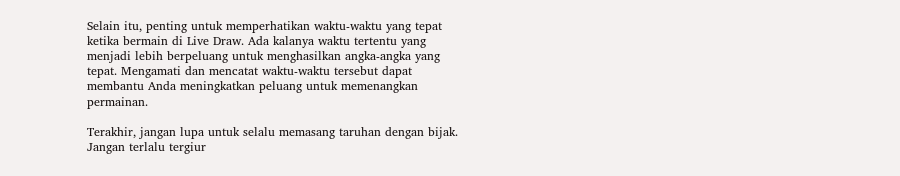Selain itu, penting untuk memperhatikan waktu-waktu yang tepat ketika bermain di Live Draw. Ada kalanya waktu tertentu yang menjadi lebih berpeluang untuk menghasilkan angka-angka yang tepat. Mengamati dan mencatat waktu-waktu tersebut dapat membantu Anda meningkatkan peluang untuk memenangkan permainan.

Terakhir, jangan lupa untuk selalu memasang taruhan dengan bijak. Jangan terlalu tergiur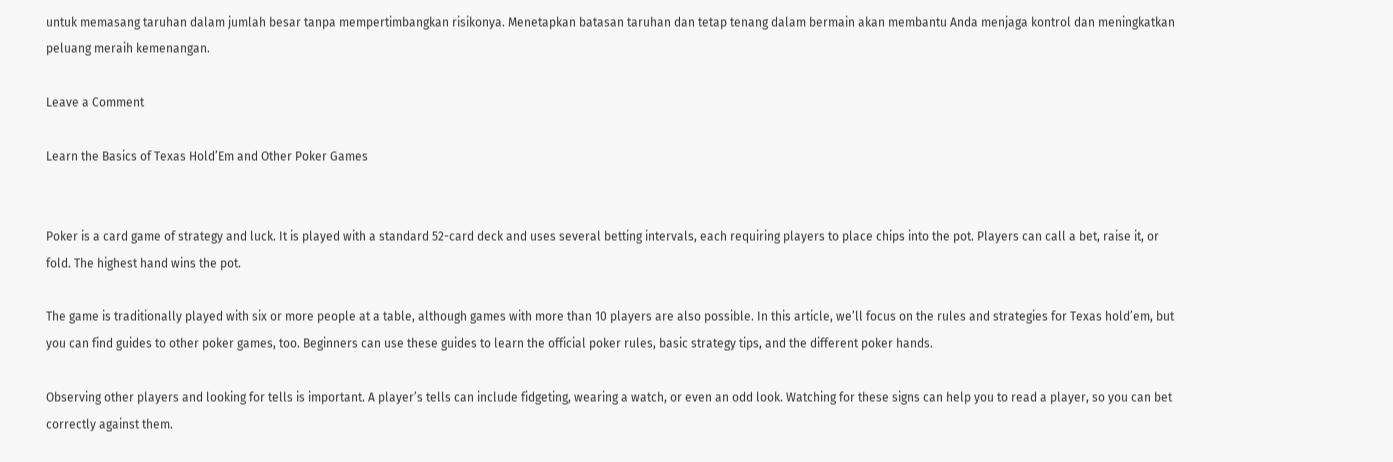untuk memasang taruhan dalam jumlah besar tanpa mempertimbangkan risikonya. Menetapkan batasan taruhan dan tetap tenang dalam bermain akan membantu Anda menjaga kontrol dan meningkatkan peluang meraih kemenangan.

Leave a Comment

Learn the Basics of Texas Hold’Em and Other Poker Games


Poker is a card game of strategy and luck. It is played with a standard 52-card deck and uses several betting intervals, each requiring players to place chips into the pot. Players can call a bet, raise it, or fold. The highest hand wins the pot.

The game is traditionally played with six or more people at a table, although games with more than 10 players are also possible. In this article, we’ll focus on the rules and strategies for Texas hold’em, but you can find guides to other poker games, too. Beginners can use these guides to learn the official poker rules, basic strategy tips, and the different poker hands.

Observing other players and looking for tells is important. A player’s tells can include fidgeting, wearing a watch, or even an odd look. Watching for these signs can help you to read a player, so you can bet correctly against them.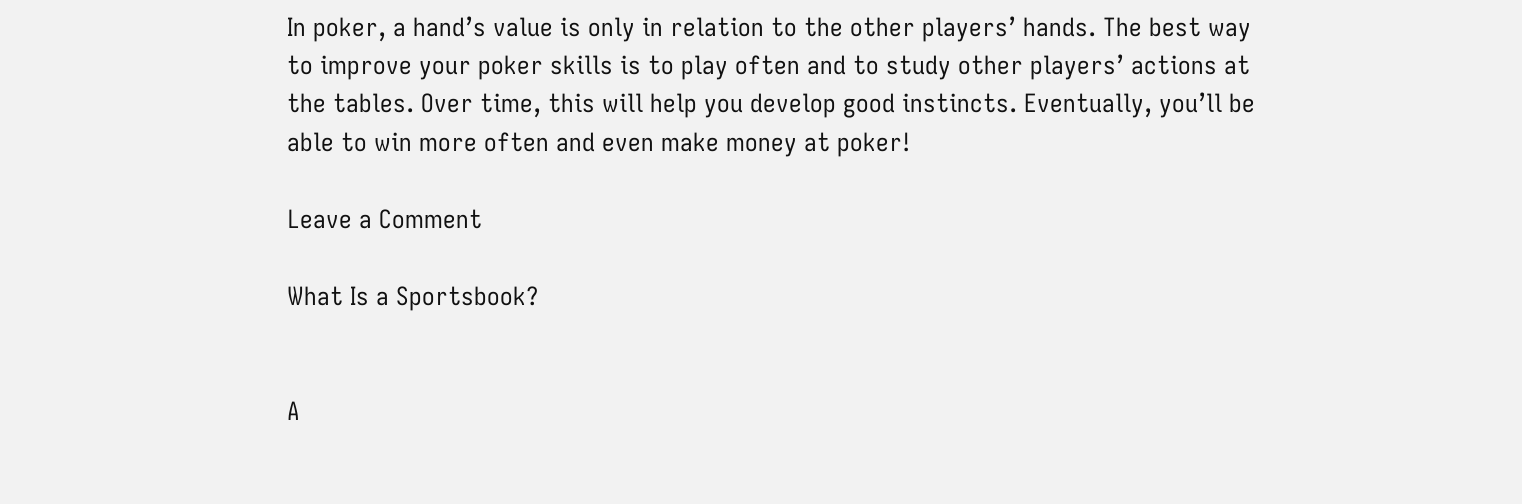In poker, a hand’s value is only in relation to the other players’ hands. The best way to improve your poker skills is to play often and to study other players’ actions at the tables. Over time, this will help you develop good instincts. Eventually, you’ll be able to win more often and even make money at poker!

Leave a Comment

What Is a Sportsbook?


A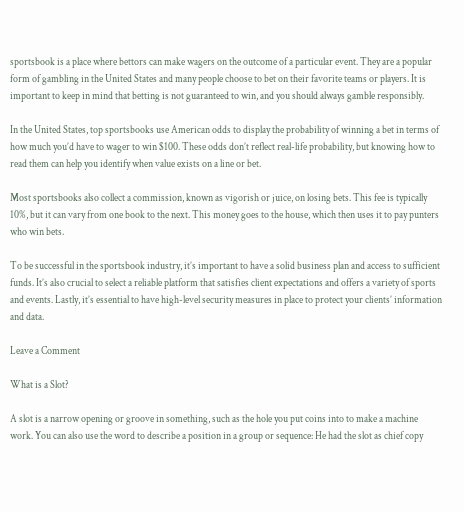sportsbook is a place where bettors can make wagers on the outcome of a particular event. They are a popular form of gambling in the United States and many people choose to bet on their favorite teams or players. It is important to keep in mind that betting is not guaranteed to win, and you should always gamble responsibly.

In the United States, top sportsbooks use American odds to display the probability of winning a bet in terms of how much you’d have to wager to win $100. These odds don’t reflect real-life probability, but knowing how to read them can help you identify when value exists on a line or bet.

Most sportsbooks also collect a commission, known as vigorish or juice, on losing bets. This fee is typically 10%, but it can vary from one book to the next. This money goes to the house, which then uses it to pay punters who win bets.

To be successful in the sportsbook industry, it’s important to have a solid business plan and access to sufficient funds. It’s also crucial to select a reliable platform that satisfies client expectations and offers a variety of sports and events. Lastly, it’s essential to have high-level security measures in place to protect your clients’ information and data.

Leave a Comment

What is a Slot?

A slot is a narrow opening or groove in something, such as the hole you put coins into to make a machine work. You can also use the word to describe a position in a group or sequence: He had the slot as chief copy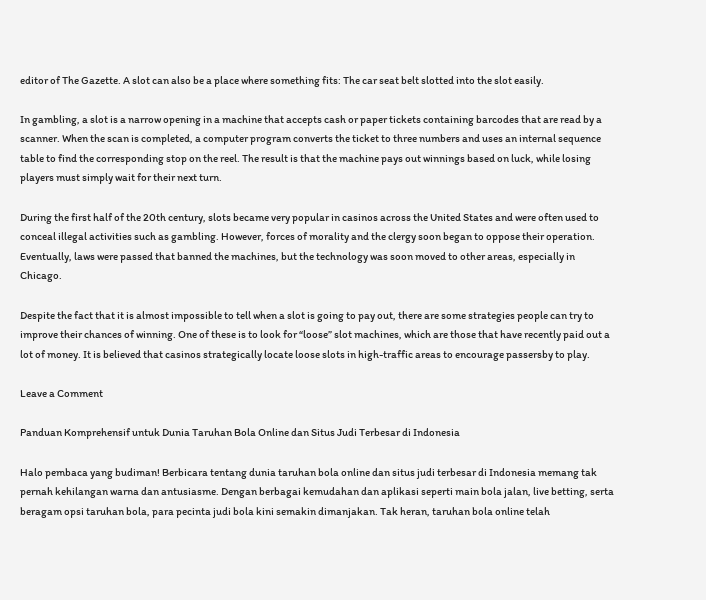editor of The Gazette. A slot can also be a place where something fits: The car seat belt slotted into the slot easily.

In gambling, a slot is a narrow opening in a machine that accepts cash or paper tickets containing barcodes that are read by a scanner. When the scan is completed, a computer program converts the ticket to three numbers and uses an internal sequence table to find the corresponding stop on the reel. The result is that the machine pays out winnings based on luck, while losing players must simply wait for their next turn.

During the first half of the 20th century, slots became very popular in casinos across the United States and were often used to conceal illegal activities such as gambling. However, forces of morality and the clergy soon began to oppose their operation. Eventually, laws were passed that banned the machines, but the technology was soon moved to other areas, especially in Chicago.

Despite the fact that it is almost impossible to tell when a slot is going to pay out, there are some strategies people can try to improve their chances of winning. One of these is to look for “loose” slot machines, which are those that have recently paid out a lot of money. It is believed that casinos strategically locate loose slots in high-traffic areas to encourage passersby to play.

Leave a Comment

Panduan Komprehensif untuk Dunia Taruhan Bola Online dan Situs Judi Terbesar di Indonesia

Halo pembaca yang budiman! Berbicara tentang dunia taruhan bola online dan situs judi terbesar di Indonesia memang tak pernah kehilangan warna dan antusiasme. Dengan berbagai kemudahan dan aplikasi seperti main bola jalan, live betting, serta beragam opsi taruhan bola, para pecinta judi bola kini semakin dimanjakan. Tak heran, taruhan bola online telah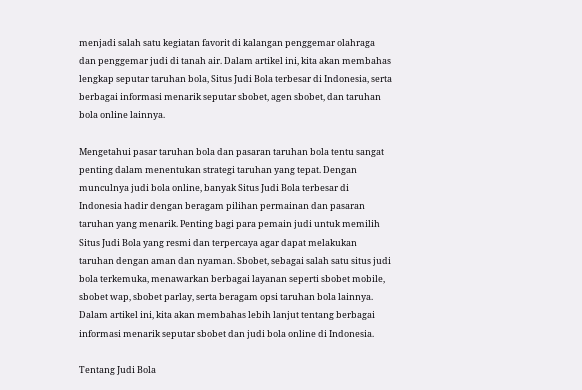menjadi salah satu kegiatan favorit di kalangan penggemar olahraga dan penggemar judi di tanah air. Dalam artikel ini, kita akan membahas lengkap seputar taruhan bola, Situs Judi Bola terbesar di Indonesia, serta berbagai informasi menarik seputar sbobet, agen sbobet, dan taruhan bola online lainnya.

Mengetahui pasar taruhan bola dan pasaran taruhan bola tentu sangat penting dalam menentukan strategi taruhan yang tepat. Dengan munculnya judi bola online, banyak Situs Judi Bola terbesar di Indonesia hadir dengan beragam pilihan permainan dan pasaran taruhan yang menarik. Penting bagi para pemain judi untuk memilih Situs Judi Bola yang resmi dan terpercaya agar dapat melakukan taruhan dengan aman dan nyaman. Sbobet, sebagai salah satu situs judi bola terkemuka, menawarkan berbagai layanan seperti sbobet mobile, sbobet wap, sbobet parlay, serta beragam opsi taruhan bola lainnya. Dalam artikel ini, kita akan membahas lebih lanjut tentang berbagai informasi menarik seputar sbobet dan judi bola online di Indonesia.

Tentang Judi Bola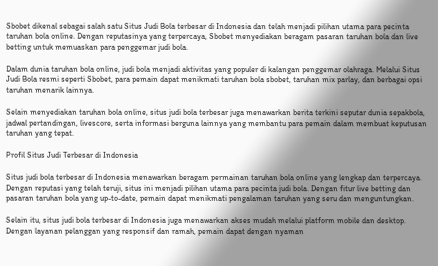Sbobet dikenal sebagai salah satu Situs Judi Bola terbesar di Indonesia dan telah menjadi pilihan utama para pecinta taruhan bola online. Dengan reputasinya yang terpercaya, Sbobet menyediakan beragam pasaran taruhan bola dan live betting untuk memuaskan para penggemar judi bola.

Dalam dunia taruhan bola online, judi bola menjadi aktivitas yang populer di kalangan penggemar olahraga. Melalui Situs Judi Bola resmi seperti Sbobet, para pemain dapat menikmati taruhan bola sbobet, taruhan mix parlay, dan berbagai opsi taruhan menarik lainnya.

Selain menyediakan taruhan bola online, situs judi bola terbesar juga menawarkan berita terkini seputar dunia sepakbola, jadwal pertandingan, livescore, serta informasi berguna lainnya yang membantu para pemain dalam membuat keputusan taruhan yang tepat.

Profil Situs Judi Terbesar di Indonesia

Situs judi bola terbesar di Indonesia menawarkan beragam permainan taruhan bola online yang lengkap dan terpercaya. Dengan reputasi yang telah teruji, situs ini menjadi pilihan utama para pecinta judi bola. Dengan fitur live betting dan pasaran taruhan bola yang up-to-date, pemain dapat menikmati pengalaman taruhan yang seru dan menguntungkan.

Selain itu, situs judi bola terbesar di Indonesia juga menawarkan akses mudah melalui platform mobile dan desktop. Dengan layanan pelanggan yang responsif dan ramah, pemain dapat dengan nyaman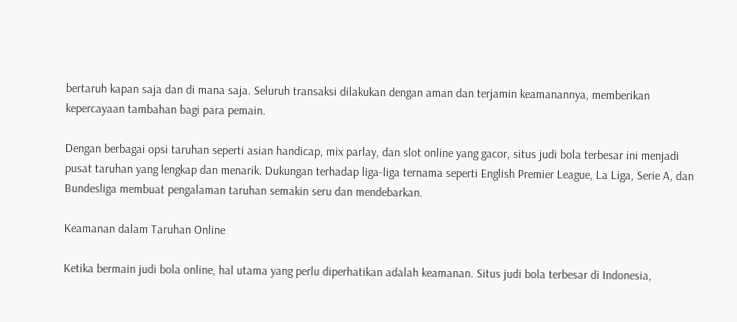bertaruh kapan saja dan di mana saja. Seluruh transaksi dilakukan dengan aman dan terjamin keamanannya, memberikan kepercayaan tambahan bagi para pemain.

Dengan berbagai opsi taruhan seperti asian handicap, mix parlay, dan slot online yang gacor, situs judi bola terbesar ini menjadi pusat taruhan yang lengkap dan menarik. Dukungan terhadap liga-liga ternama seperti English Premier League, La Liga, Serie A, dan Bundesliga membuat pengalaman taruhan semakin seru dan mendebarkan.

Keamanan dalam Taruhan Online

Ketika bermain judi bola online, hal utama yang perlu diperhatikan adalah keamanan. Situs judi bola terbesar di Indonesia,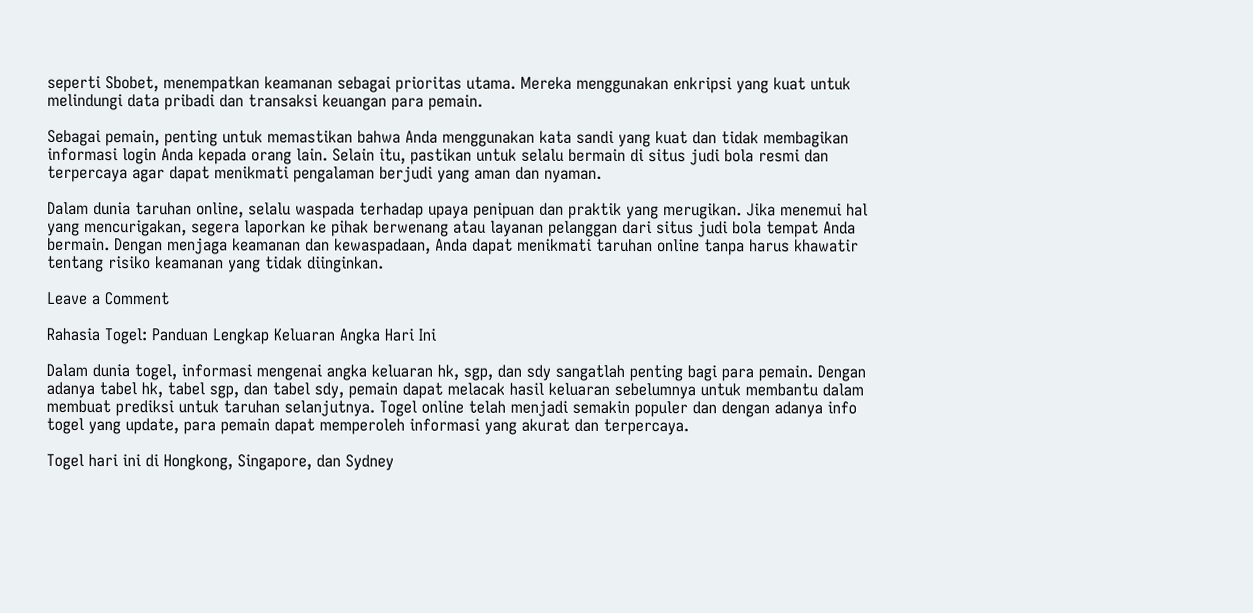seperti Sbobet, menempatkan keamanan sebagai prioritas utama. Mereka menggunakan enkripsi yang kuat untuk melindungi data pribadi dan transaksi keuangan para pemain.

Sebagai pemain, penting untuk memastikan bahwa Anda menggunakan kata sandi yang kuat dan tidak membagikan informasi login Anda kepada orang lain. Selain itu, pastikan untuk selalu bermain di situs judi bola resmi dan terpercaya agar dapat menikmati pengalaman berjudi yang aman dan nyaman.

Dalam dunia taruhan online, selalu waspada terhadap upaya penipuan dan praktik yang merugikan. Jika menemui hal yang mencurigakan, segera laporkan ke pihak berwenang atau layanan pelanggan dari situs judi bola tempat Anda bermain. Dengan menjaga keamanan dan kewaspadaan, Anda dapat menikmati taruhan online tanpa harus khawatir tentang risiko keamanan yang tidak diinginkan.

Leave a Comment

Rahasia Togel: Panduan Lengkap Keluaran Angka Hari Ini

Dalam dunia togel, informasi mengenai angka keluaran hk, sgp, dan sdy sangatlah penting bagi para pemain. Dengan adanya tabel hk, tabel sgp, dan tabel sdy, pemain dapat melacak hasil keluaran sebelumnya untuk membantu dalam membuat prediksi untuk taruhan selanjutnya. Togel online telah menjadi semakin populer dan dengan adanya info togel yang update, para pemain dapat memperoleh informasi yang akurat dan terpercaya.

Togel hari ini di Hongkong, Singapore, dan Sydney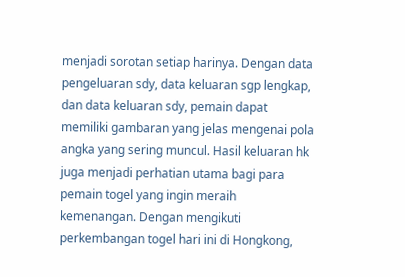menjadi sorotan setiap harinya. Dengan data pengeluaran sdy, data keluaran sgp lengkap, dan data keluaran sdy, pemain dapat memiliki gambaran yang jelas mengenai pola angka yang sering muncul. Hasil keluaran hk juga menjadi perhatian utama bagi para pemain togel yang ingin meraih kemenangan. Dengan mengikuti perkembangan togel hari ini di Hongkong,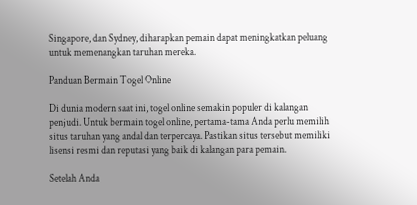Singapore, dan Sydney, diharapkan pemain dapat meningkatkan peluang untuk memenangkan taruhan mereka.

Panduan Bermain Togel Online

Di dunia modern saat ini, togel online semakin populer di kalangan penjudi. Untuk bermain togel online, pertama-tama Anda perlu memilih situs taruhan yang andal dan terpercaya. Pastikan situs tersebut memiliki lisensi resmi dan reputasi yang baik di kalangan para pemain.

Setelah Anda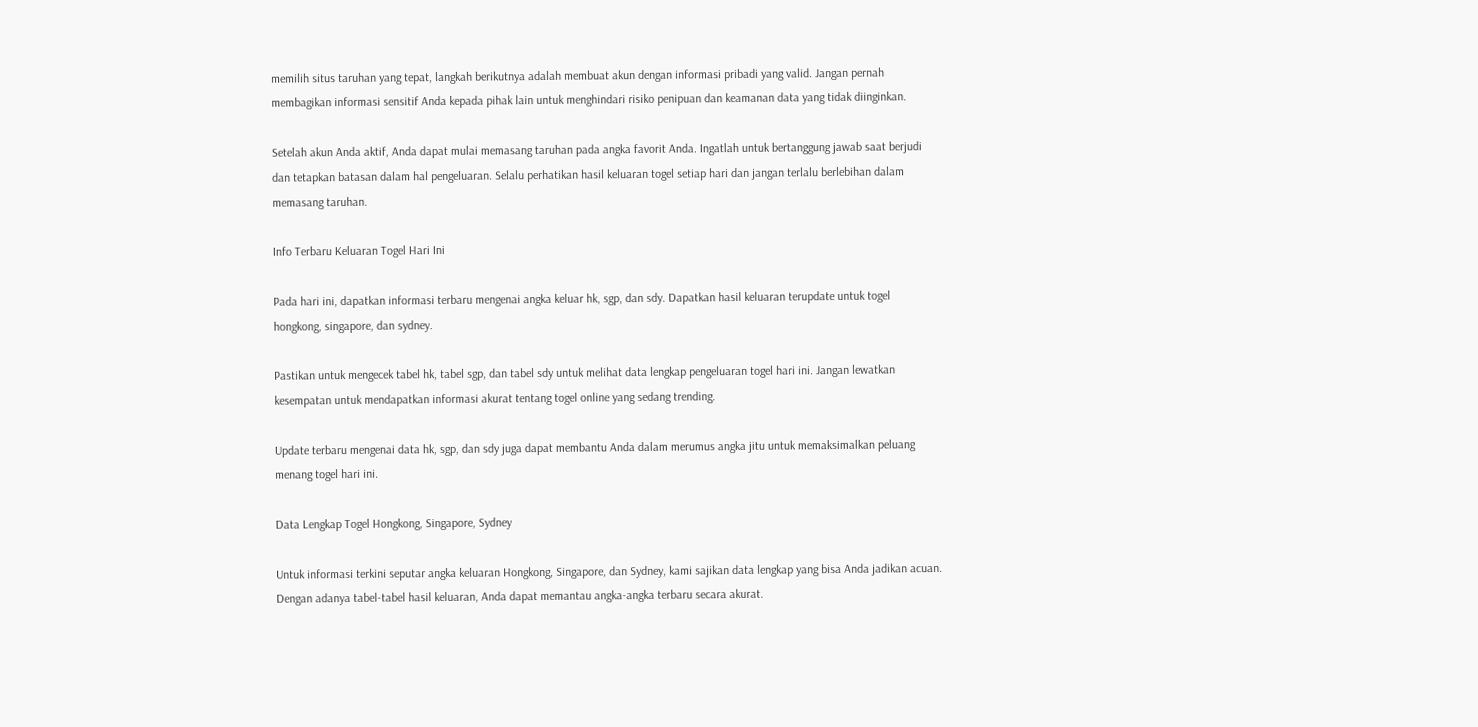memilih situs taruhan yang tepat, langkah berikutnya adalah membuat akun dengan informasi pribadi yang valid. Jangan pernah membagikan informasi sensitif Anda kepada pihak lain untuk menghindari risiko penipuan dan keamanan data yang tidak diinginkan.

Setelah akun Anda aktif, Anda dapat mulai memasang taruhan pada angka favorit Anda. Ingatlah untuk bertanggung jawab saat berjudi dan tetapkan batasan dalam hal pengeluaran. Selalu perhatikan hasil keluaran togel setiap hari dan jangan terlalu berlebihan dalam memasang taruhan.

Info Terbaru Keluaran Togel Hari Ini

Pada hari ini, dapatkan informasi terbaru mengenai angka keluar hk, sgp, dan sdy. Dapatkan hasil keluaran terupdate untuk togel hongkong, singapore, dan sydney.

Pastikan untuk mengecek tabel hk, tabel sgp, dan tabel sdy untuk melihat data lengkap pengeluaran togel hari ini. Jangan lewatkan kesempatan untuk mendapatkan informasi akurat tentang togel online yang sedang trending.

Update terbaru mengenai data hk, sgp, dan sdy juga dapat membantu Anda dalam merumus angka jitu untuk memaksimalkan peluang menang togel hari ini.

Data Lengkap Togel Hongkong, Singapore, Sydney

Untuk informasi terkini seputar angka keluaran Hongkong, Singapore, dan Sydney, kami sajikan data lengkap yang bisa Anda jadikan acuan. Dengan adanya tabel-tabel hasil keluaran, Anda dapat memantau angka-angka terbaru secara akurat.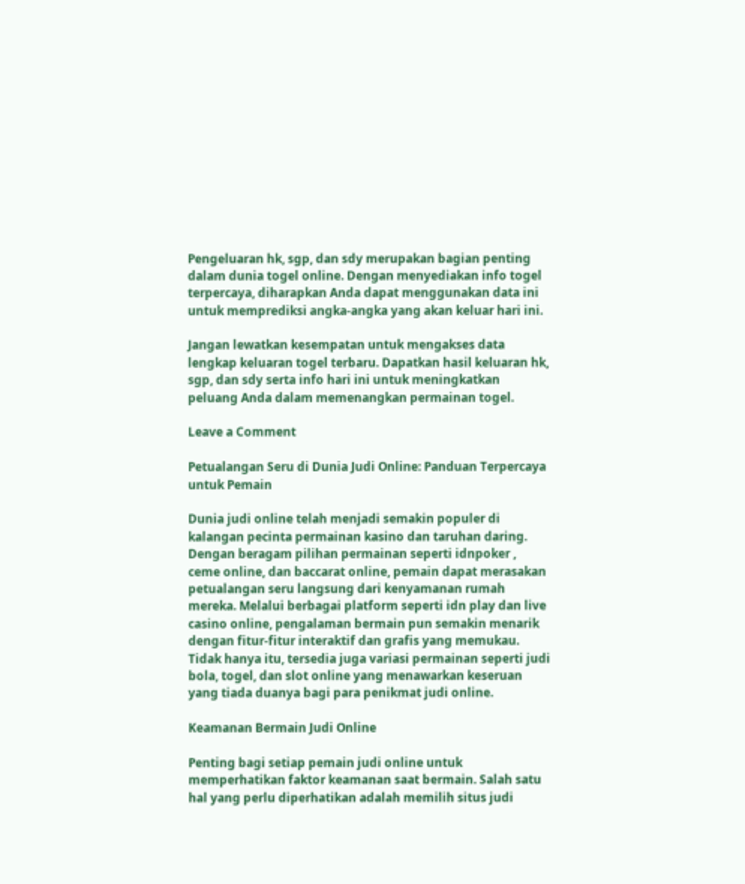Pengeluaran hk, sgp, dan sdy merupakan bagian penting dalam dunia togel online. Dengan menyediakan info togel terpercaya, diharapkan Anda dapat menggunakan data ini untuk memprediksi angka-angka yang akan keluar hari ini.

Jangan lewatkan kesempatan untuk mengakses data lengkap keluaran togel terbaru. Dapatkan hasil keluaran hk, sgp, dan sdy serta info hari ini untuk meningkatkan peluang Anda dalam memenangkan permainan togel.

Leave a Comment

Petualangan Seru di Dunia Judi Online: Panduan Terpercaya untuk Pemain

Dunia judi online telah menjadi semakin populer di kalangan pecinta permainan kasino dan taruhan daring. Dengan beragam pilihan permainan seperti idnpoker , ceme online, dan baccarat online, pemain dapat merasakan petualangan seru langsung dari kenyamanan rumah mereka. Melalui berbagai platform seperti idn play dan live casino online, pengalaman bermain pun semakin menarik dengan fitur-fitur interaktif dan grafis yang memukau. Tidak hanya itu, tersedia juga variasi permainan seperti judi bola, togel, dan slot online yang menawarkan keseruan yang tiada duanya bagi para penikmat judi online.

Keamanan Bermain Judi Online

Penting bagi setiap pemain judi online untuk memperhatikan faktor keamanan saat bermain. Salah satu hal yang perlu diperhatikan adalah memilih situs judi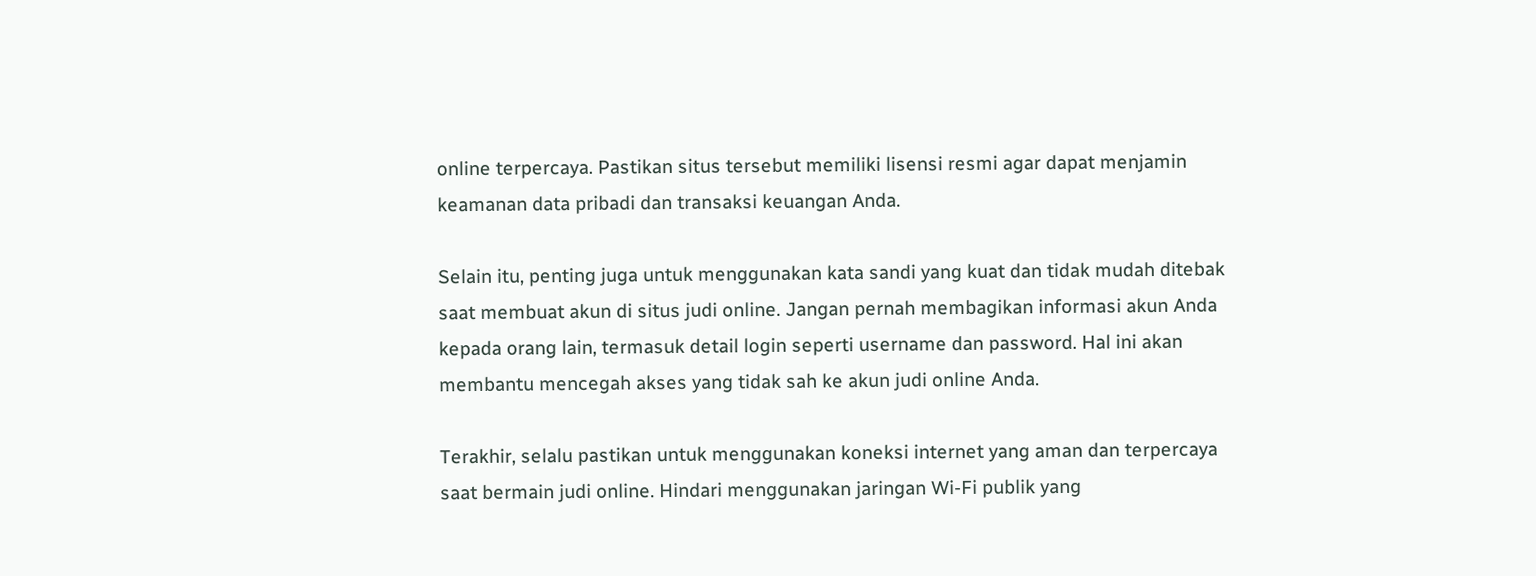online terpercaya. Pastikan situs tersebut memiliki lisensi resmi agar dapat menjamin keamanan data pribadi dan transaksi keuangan Anda.

Selain itu, penting juga untuk menggunakan kata sandi yang kuat dan tidak mudah ditebak saat membuat akun di situs judi online. Jangan pernah membagikan informasi akun Anda kepada orang lain, termasuk detail login seperti username dan password. Hal ini akan membantu mencegah akses yang tidak sah ke akun judi online Anda.

Terakhir, selalu pastikan untuk menggunakan koneksi internet yang aman dan terpercaya saat bermain judi online. Hindari menggunakan jaringan Wi-Fi publik yang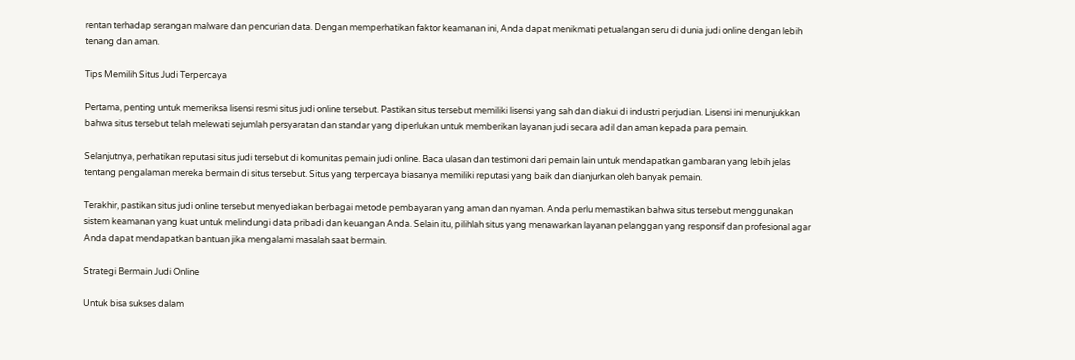rentan terhadap serangan malware dan pencurian data. Dengan memperhatikan faktor keamanan ini, Anda dapat menikmati petualangan seru di dunia judi online dengan lebih tenang dan aman.

Tips Memilih Situs Judi Terpercaya

Pertama, penting untuk memeriksa lisensi resmi situs judi online tersebut. Pastikan situs tersebut memiliki lisensi yang sah dan diakui di industri perjudian. Lisensi ini menunjukkan bahwa situs tersebut telah melewati sejumlah persyaratan dan standar yang diperlukan untuk memberikan layanan judi secara adil dan aman kepada para pemain.

Selanjutnya, perhatikan reputasi situs judi tersebut di komunitas pemain judi online. Baca ulasan dan testimoni dari pemain lain untuk mendapatkan gambaran yang lebih jelas tentang pengalaman mereka bermain di situs tersebut. Situs yang terpercaya biasanya memiliki reputasi yang baik dan dianjurkan oleh banyak pemain.

Terakhir, pastikan situs judi online tersebut menyediakan berbagai metode pembayaran yang aman dan nyaman. Anda perlu memastikan bahwa situs tersebut menggunakan sistem keamanan yang kuat untuk melindungi data pribadi dan keuangan Anda. Selain itu, pilihlah situs yang menawarkan layanan pelanggan yang responsif dan profesional agar Anda dapat mendapatkan bantuan jika mengalami masalah saat bermain.

Strategi Bermain Judi Online

Untuk bisa sukses dalam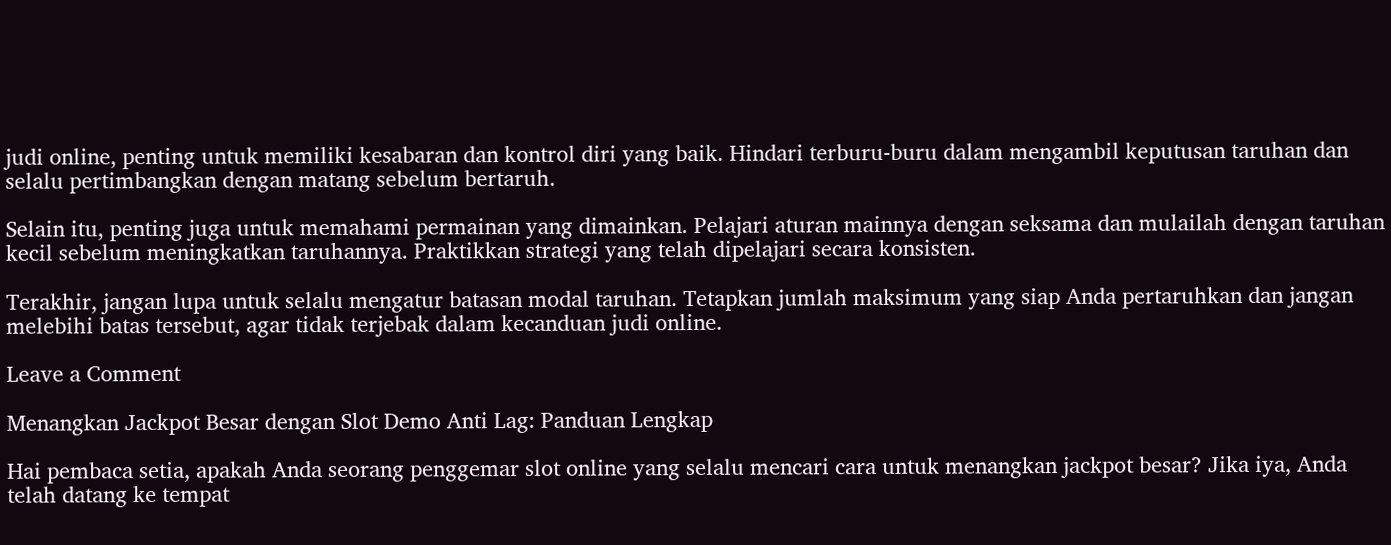judi online, penting untuk memiliki kesabaran dan kontrol diri yang baik. Hindari terburu-buru dalam mengambil keputusan taruhan dan selalu pertimbangkan dengan matang sebelum bertaruh.

Selain itu, penting juga untuk memahami permainan yang dimainkan. Pelajari aturan mainnya dengan seksama dan mulailah dengan taruhan kecil sebelum meningkatkan taruhannya. Praktikkan strategi yang telah dipelajari secara konsisten.

Terakhir, jangan lupa untuk selalu mengatur batasan modal taruhan. Tetapkan jumlah maksimum yang siap Anda pertaruhkan dan jangan melebihi batas tersebut, agar tidak terjebak dalam kecanduan judi online.

Leave a Comment

Menangkan Jackpot Besar dengan Slot Demo Anti Lag: Panduan Lengkap

Hai pembaca setia, apakah Anda seorang penggemar slot online yang selalu mencari cara untuk menangkan jackpot besar? Jika iya, Anda telah datang ke tempat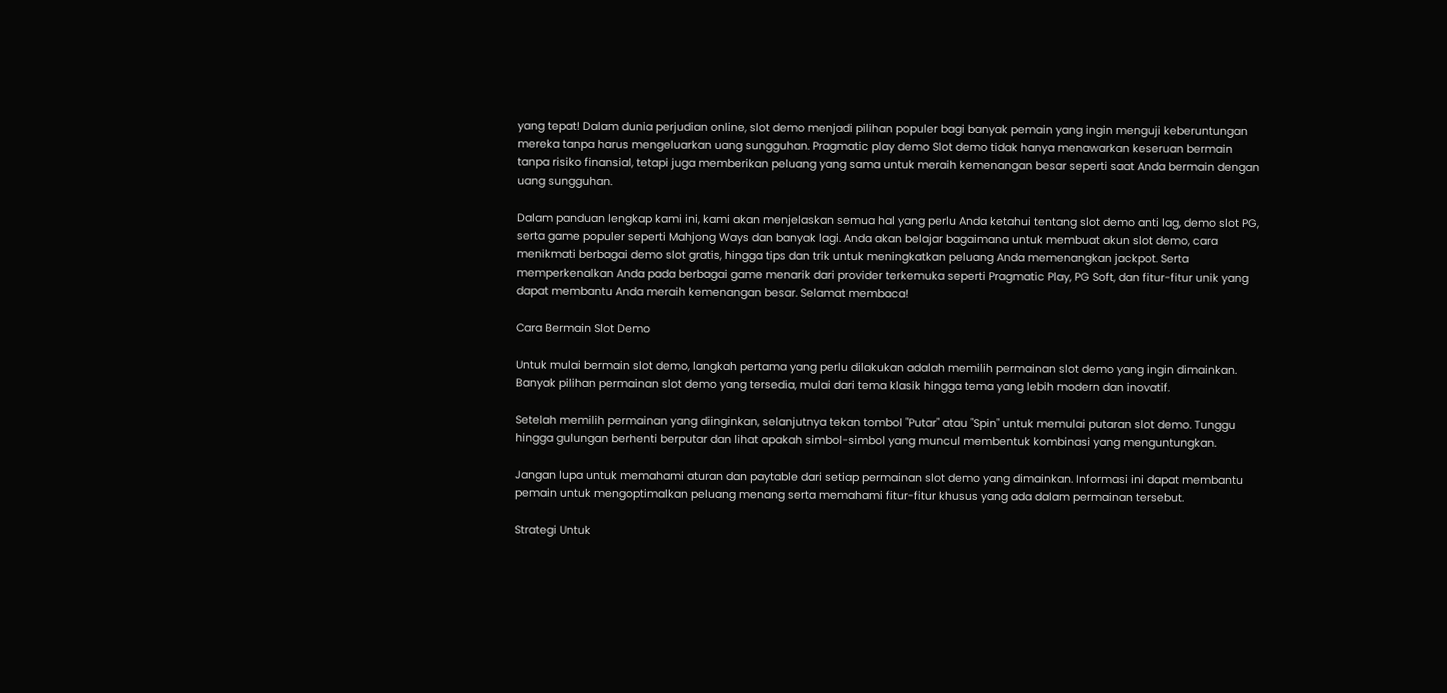yang tepat! Dalam dunia perjudian online, slot demo menjadi pilihan populer bagi banyak pemain yang ingin menguji keberuntungan mereka tanpa harus mengeluarkan uang sungguhan. Pragmatic play demo Slot demo tidak hanya menawarkan keseruan bermain tanpa risiko finansial, tetapi juga memberikan peluang yang sama untuk meraih kemenangan besar seperti saat Anda bermain dengan uang sungguhan.

Dalam panduan lengkap kami ini, kami akan menjelaskan semua hal yang perlu Anda ketahui tentang slot demo anti lag, demo slot PG, serta game populer seperti Mahjong Ways dan banyak lagi. Anda akan belajar bagaimana untuk membuat akun slot demo, cara menikmati berbagai demo slot gratis, hingga tips dan trik untuk meningkatkan peluang Anda memenangkan jackpot. Serta memperkenalkan Anda pada berbagai game menarik dari provider terkemuka seperti Pragmatic Play, PG Soft, dan fitur-fitur unik yang dapat membantu Anda meraih kemenangan besar. Selamat membaca!

Cara Bermain Slot Demo

Untuk mulai bermain slot demo, langkah pertama yang perlu dilakukan adalah memilih permainan slot demo yang ingin dimainkan. Banyak pilihan permainan slot demo yang tersedia, mulai dari tema klasik hingga tema yang lebih modern dan inovatif.

Setelah memilih permainan yang diinginkan, selanjutnya tekan tombol "Putar" atau "Spin" untuk memulai putaran slot demo. Tunggu hingga gulungan berhenti berputar dan lihat apakah simbol-simbol yang muncul membentuk kombinasi yang menguntungkan.

Jangan lupa untuk memahami aturan dan paytable dari setiap permainan slot demo yang dimainkan. Informasi ini dapat membantu pemain untuk mengoptimalkan peluang menang serta memahami fitur-fitur khusus yang ada dalam permainan tersebut.

Strategi Untuk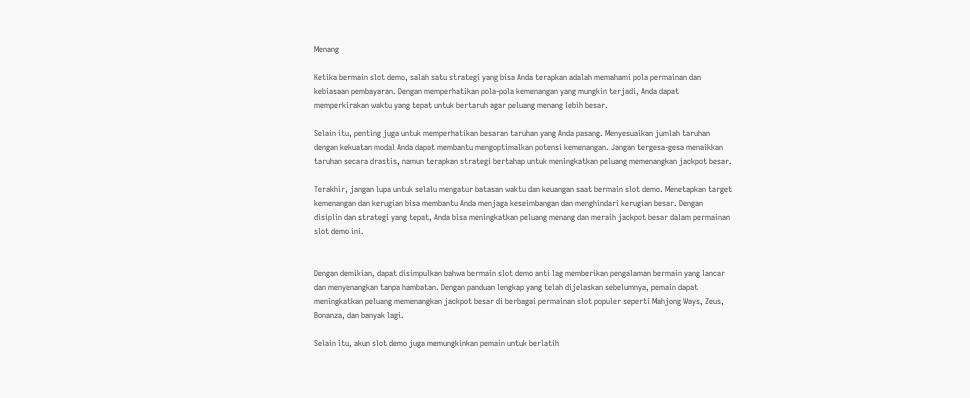Menang

Ketika bermain slot demo, salah satu strategi yang bisa Anda terapkan adalah memahami pola permainan dan kebiasaan pembayaran. Dengan memperhatikan pola-pola kemenangan yang mungkin terjadi, Anda dapat memperkirakan waktu yang tepat untuk bertaruh agar peluang menang lebih besar.

Selain itu, penting juga untuk memperhatikan besaran taruhan yang Anda pasang. Menyesuaikan jumlah taruhan dengan kekuatan modal Anda dapat membantu mengoptimalkan potensi kemenangan. Jangan tergesa-gesa menaikkan taruhan secara drastis, namun terapkan strategi bertahap untuk meningkatkan peluang memenangkan jackpot besar.

Terakhir, jangan lupa untuk selalu mengatur batasan waktu dan keuangan saat bermain slot demo. Menetapkan target kemenangan dan kerugian bisa membantu Anda menjaga keseimbangan dan menghindari kerugian besar. Dengan disiplin dan strategi yang tepat, Anda bisa meningkatkan peluang menang dan meraih jackpot besar dalam permainan slot demo ini.


Dengan demikian, dapat disimpulkan bahwa bermain slot demo anti lag memberikan pengalaman bermain yang lancar dan menyenangkan tanpa hambatan. Dengan panduan lengkap yang telah dijelaskan sebelumnya, pemain dapat meningkatkan peluang memenangkan jackpot besar di berbagai permainan slot populer seperti Mahjong Ways, Zeus, Bonanza, dan banyak lagi.

Selain itu, akun slot demo juga memungkinkan pemain untuk berlatih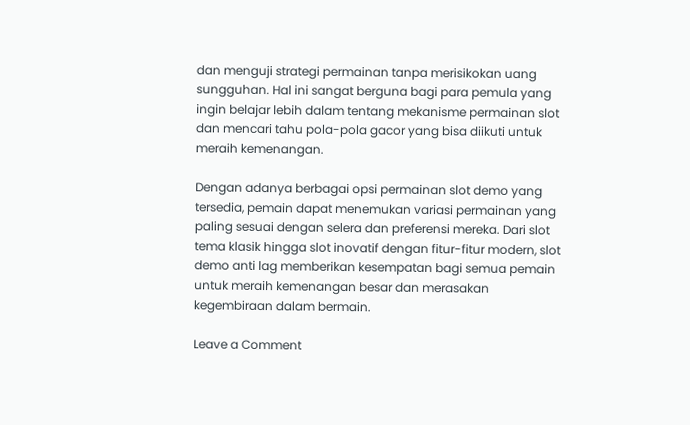dan menguji strategi permainan tanpa merisikokan uang sungguhan. Hal ini sangat berguna bagi para pemula yang ingin belajar lebih dalam tentang mekanisme permainan slot dan mencari tahu pola-pola gacor yang bisa diikuti untuk meraih kemenangan.

Dengan adanya berbagai opsi permainan slot demo yang tersedia, pemain dapat menemukan variasi permainan yang paling sesuai dengan selera dan preferensi mereka. Dari slot tema klasik hingga slot inovatif dengan fitur-fitur modern, slot demo anti lag memberikan kesempatan bagi semua pemain untuk meraih kemenangan besar dan merasakan kegembiraan dalam bermain.

Leave a Comment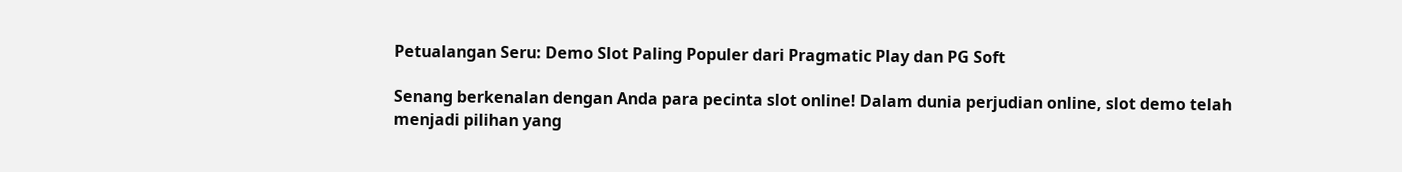Petualangan Seru: Demo Slot Paling Populer dari Pragmatic Play dan PG Soft

Senang berkenalan dengan Anda para pecinta slot online! Dalam dunia perjudian online, slot demo telah menjadi pilihan yang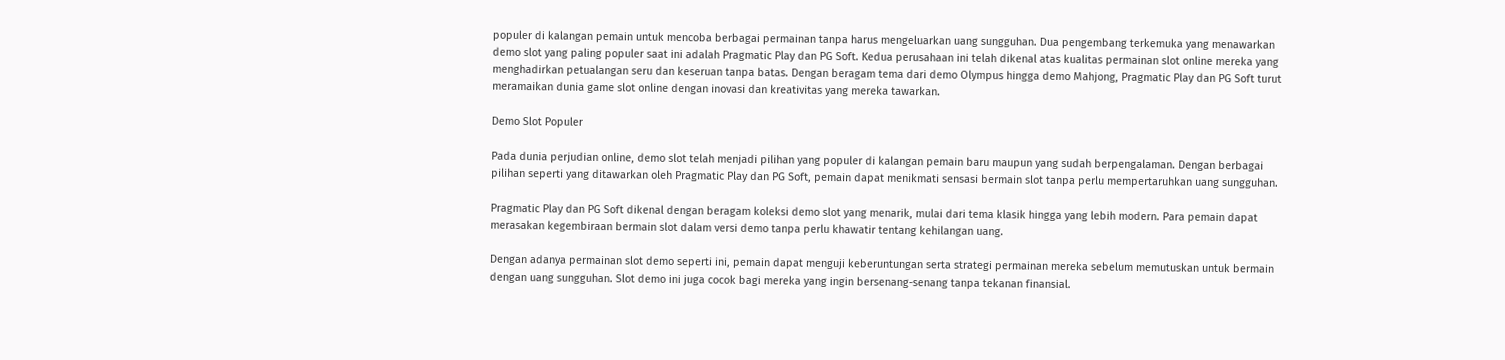populer di kalangan pemain untuk mencoba berbagai permainan tanpa harus mengeluarkan uang sungguhan. Dua pengembang terkemuka yang menawarkan demo slot yang paling populer saat ini adalah Pragmatic Play dan PG Soft. Kedua perusahaan ini telah dikenal atas kualitas permainan slot online mereka yang menghadirkan petualangan seru dan keseruan tanpa batas. Dengan beragam tema dari demo Olympus hingga demo Mahjong, Pragmatic Play dan PG Soft turut meramaikan dunia game slot online dengan inovasi dan kreativitas yang mereka tawarkan.

Demo Slot Populer

Pada dunia perjudian online, demo slot telah menjadi pilihan yang populer di kalangan pemain baru maupun yang sudah berpengalaman. Dengan berbagai pilihan seperti yang ditawarkan oleh Pragmatic Play dan PG Soft, pemain dapat menikmati sensasi bermain slot tanpa perlu mempertaruhkan uang sungguhan.

Pragmatic Play dan PG Soft dikenal dengan beragam koleksi demo slot yang menarik, mulai dari tema klasik hingga yang lebih modern. Para pemain dapat merasakan kegembiraan bermain slot dalam versi demo tanpa perlu khawatir tentang kehilangan uang.

Dengan adanya permainan slot demo seperti ini, pemain dapat menguji keberuntungan serta strategi permainan mereka sebelum memutuskan untuk bermain dengan uang sungguhan. Slot demo ini juga cocok bagi mereka yang ingin bersenang-senang tanpa tekanan finansial.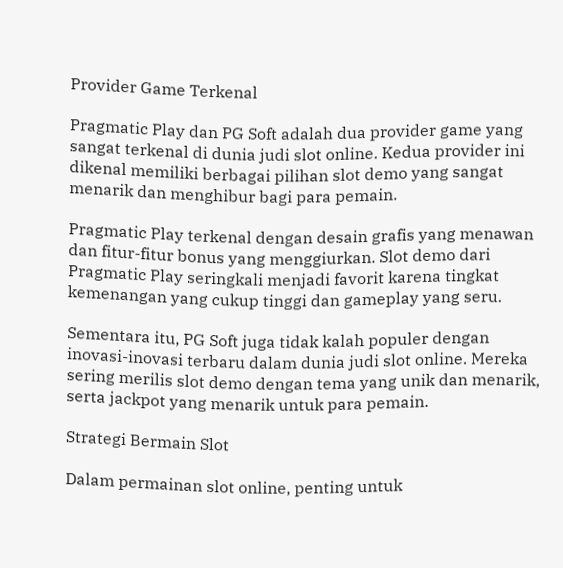Provider Game Terkenal

Pragmatic Play dan PG Soft adalah dua provider game yang sangat terkenal di dunia judi slot online. Kedua provider ini dikenal memiliki berbagai pilihan slot demo yang sangat menarik dan menghibur bagi para pemain.

Pragmatic Play terkenal dengan desain grafis yang menawan dan fitur-fitur bonus yang menggiurkan. Slot demo dari Pragmatic Play seringkali menjadi favorit karena tingkat kemenangan yang cukup tinggi dan gameplay yang seru.

Sementara itu, PG Soft juga tidak kalah populer dengan inovasi-inovasi terbaru dalam dunia judi slot online. Mereka sering merilis slot demo dengan tema yang unik dan menarik, serta jackpot yang menarik untuk para pemain.

Strategi Bermain Slot

Dalam permainan slot online, penting untuk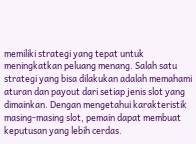memiliki strategi yang tepat untuk meningkatkan peluang menang. Salah satu strategi yang bisa dilakukan adalah memahami aturan dan payout dari setiap jenis slot yang dimainkan. Dengan mengetahui karakteristik masing-masing slot, pemain dapat membuat keputusan yang lebih cerdas.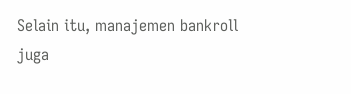Selain itu, manajemen bankroll juga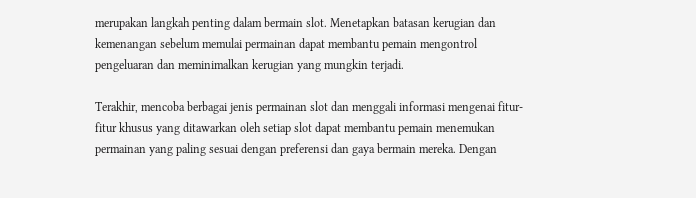merupakan langkah penting dalam bermain slot. Menetapkan batasan kerugian dan kemenangan sebelum memulai permainan dapat membantu pemain mengontrol pengeluaran dan meminimalkan kerugian yang mungkin terjadi.

Terakhir, mencoba berbagai jenis permainan slot dan menggali informasi mengenai fitur-fitur khusus yang ditawarkan oleh setiap slot dapat membantu pemain menemukan permainan yang paling sesuai dengan preferensi dan gaya bermain mereka. Dengan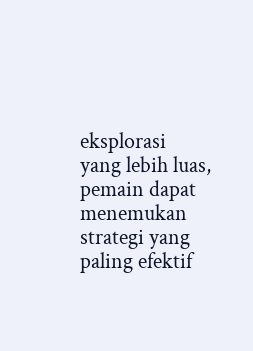eksplorasi yang lebih luas, pemain dapat menemukan strategi yang paling efektif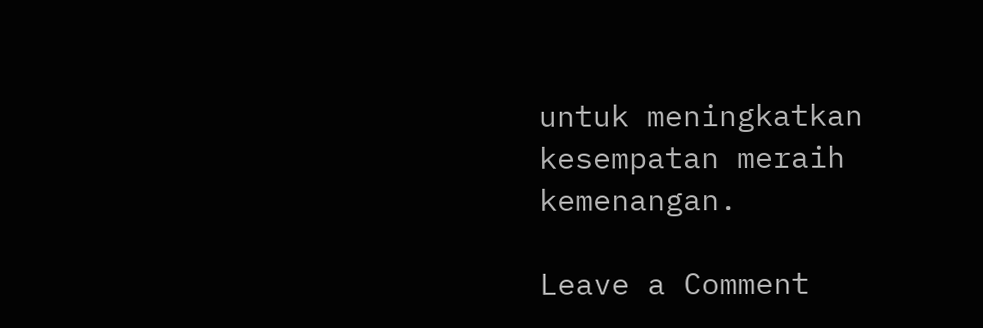untuk meningkatkan kesempatan meraih kemenangan.

Leave a Comment